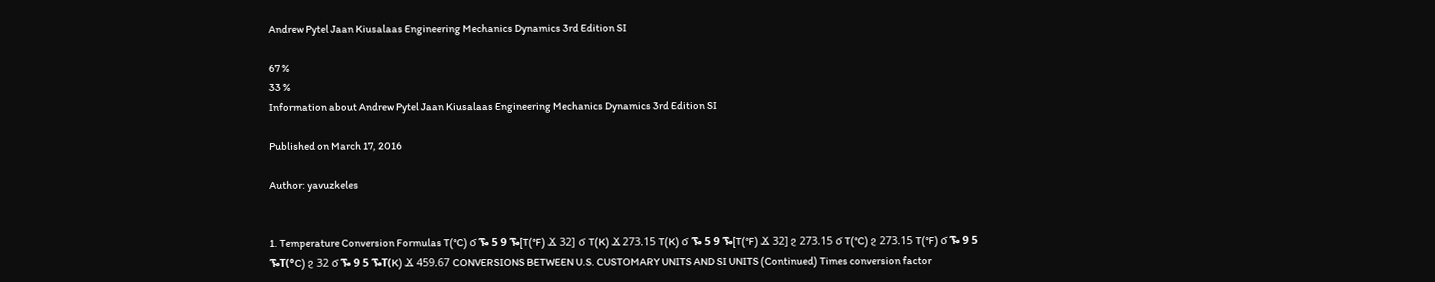Andrew Pytel Jaan Kiusalaas Engineering Mechanics Dynamics 3rd Edition SI

67 %
33 %
Information about Andrew Pytel Jaan Kiusalaas Engineering Mechanics Dynamics 3rd Edition SI

Published on March 17, 2016

Author: yavuzkeles


1. Temperature Conversion Formulas T(°C) ϭ ᎏ 5 9 ᎏ[T(°F) Ϫ 32] ϭ T(K) Ϫ 273.15 T(K) ϭ ᎏ 5 9 ᎏ[T(°F) Ϫ 32] ϩ 273.15 ϭ T(°C) ϩ 273.15 T(°F) ϭ ᎏ 9 5 ᎏT(°C) ϩ 32 ϭ ᎏ 9 5 ᎏT(K) Ϫ 459.67 CONVERSIONS BETWEEN U.S. CUSTOMARY UNITS AND SI UNITS (Continued) Times conversion factor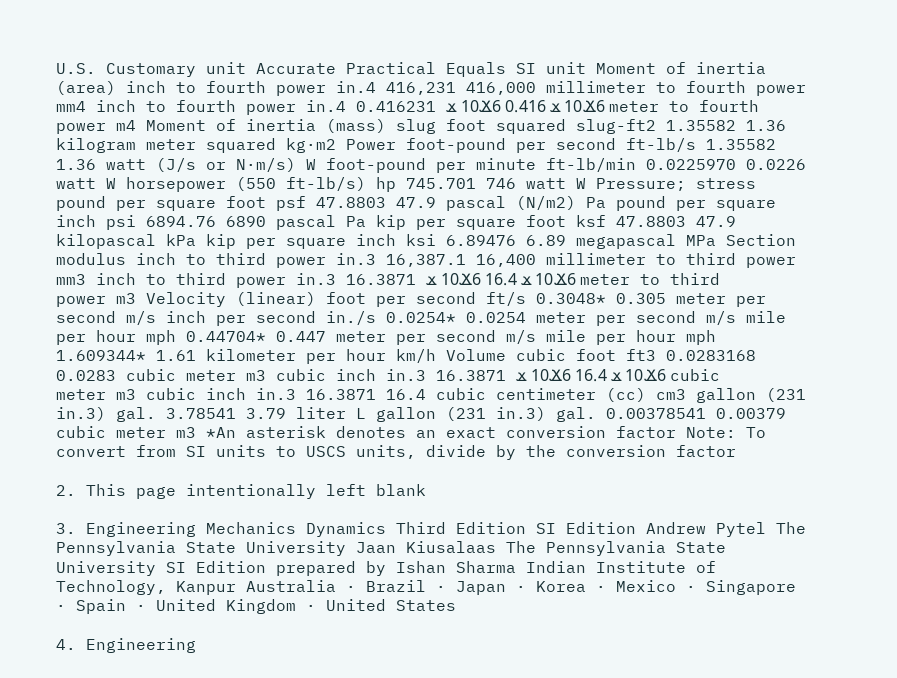U.S. Customary unit Accurate Practical Equals SI unit Moment of inertia (area) inch to fourth power in.4 416,231 416,000 millimeter to fourth power mm4 inch to fourth power in.4 0.416231 ϫ 10Ϫ6 0.416 ϫ 10Ϫ6 meter to fourth power m4 Moment of inertia (mass) slug foot squared slug-ft2 1.35582 1.36 kilogram meter squared kg·m2 Power foot-pound per second ft-lb/s 1.35582 1.36 watt (J/s or N·m/s) W foot-pound per minute ft-lb/min 0.0225970 0.0226 watt W horsepower (550 ft-lb/s) hp 745.701 746 watt W Pressure; stress pound per square foot psf 47.8803 47.9 pascal (N/m2) Pa pound per square inch psi 6894.76 6890 pascal Pa kip per square foot ksf 47.8803 47.9 kilopascal kPa kip per square inch ksi 6.89476 6.89 megapascal MPa Section modulus inch to third power in.3 16,387.1 16,400 millimeter to third power mm3 inch to third power in.3 16.3871 ϫ 10Ϫ6 16.4 ϫ 10Ϫ6 meter to third power m3 Velocity (linear) foot per second ft/s 0.3048* 0.305 meter per second m/s inch per second in./s 0.0254* 0.0254 meter per second m/s mile per hour mph 0.44704* 0.447 meter per second m/s mile per hour mph 1.609344* 1.61 kilometer per hour km/h Volume cubic foot ft3 0.0283168 0.0283 cubic meter m3 cubic inch in.3 16.3871 ϫ 10Ϫ6 16.4 ϫ 10Ϫ6 cubic meter m3 cubic inch in.3 16.3871 16.4 cubic centimeter (cc) cm3 gallon (231 in.3) gal. 3.78541 3.79 liter L gallon (231 in.3) gal. 0.00378541 0.00379 cubic meter m3 *An asterisk denotes an exact conversion factor Note: To convert from SI units to USCS units, divide by the conversion factor

2. This page intentionally left blank

3. Engineering Mechanics Dynamics Third Edition SI Edition Andrew Pytel The Pennsylvania State University Jaan Kiusalaas The Pennsylvania State University SI Edition prepared by Ishan Sharma Indian Institute of Technology, Kanpur Australia · Brazil · Japan · Korea · Mexico · Singapore · Spain · United Kingdom · United States

4. Engineering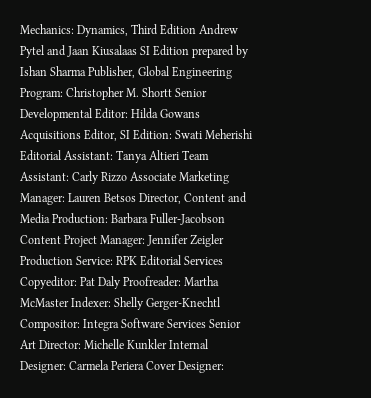Mechanics: Dynamics, Third Edition Andrew Pytel and Jaan Kiusalaas SI Edition prepared by Ishan Sharma Publisher, Global Engineering Program: Christopher M. Shortt Senior Developmental Editor: Hilda Gowans Acquisitions Editor, SI Edition: Swati Meherishi Editorial Assistant: Tanya Altieri Team Assistant: Carly Rizzo Associate Marketing Manager: Lauren Betsos Director, Content and Media Production: Barbara Fuller-Jacobson Content Project Manager: Jennifer Zeigler Production Service: RPK Editorial Services Copyeditor: Pat Daly Proofreader: Martha McMaster Indexer: Shelly Gerger-Knechtl Compositor: Integra Software Services Senior Art Director: Michelle Kunkler Internal Designer: Carmela Periera Cover Designer: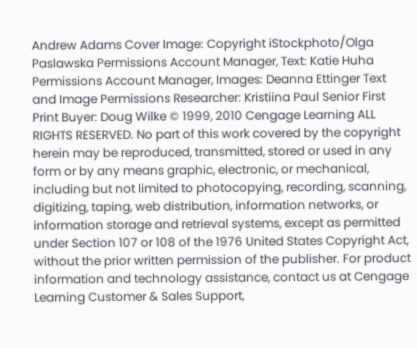Andrew Adams Cover Image: Copyright iStockphoto/Olga Paslawska Permissions Account Manager, Text: Katie Huha Permissions Account Manager, Images: Deanna Ettinger Text and Image Permissions Researcher: Kristiina Paul Senior First Print Buyer: Doug Wilke © 1999, 2010 Cengage Learning ALL RIGHTS RESERVED. No part of this work covered by the copyright herein may be reproduced, transmitted, stored or used in any form or by any means graphic, electronic, or mechanical, including but not limited to photocopying, recording, scanning, digitizing, taping, web distribution, information networks, or information storage and retrieval systems, except as permitted under Section 107 or 108 of the 1976 United States Copyright Act, without the prior written permission of the publisher. For product information and technology assistance, contact us at Cengage Learning Customer & Sales Support,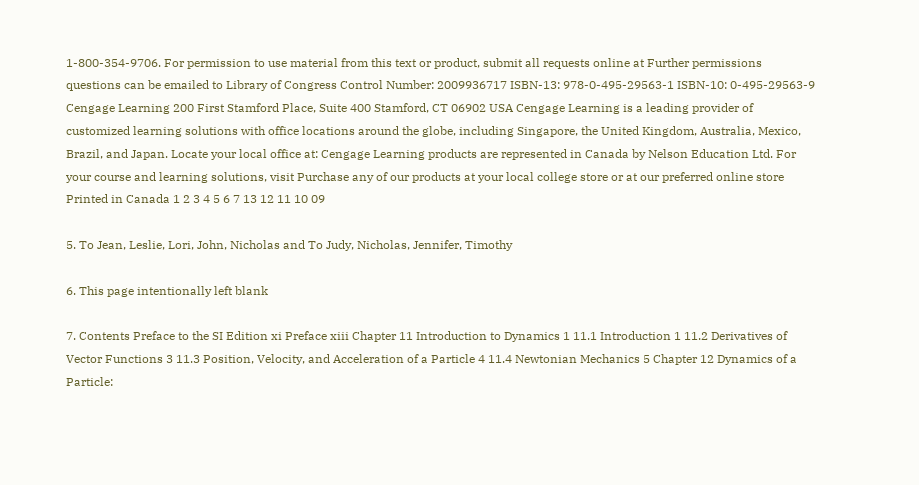1-800-354-9706. For permission to use material from this text or product, submit all requests online at Further permissions questions can be emailed to Library of Congress Control Number: 2009936717 ISBN-13: 978-0-495-29563-1 ISBN-10: 0-495-29563-9 Cengage Learning 200 First Stamford Place, Suite 400 Stamford, CT 06902 USA Cengage Learning is a leading provider of customized learning solutions with office locations around the globe, including Singapore, the United Kingdom, Australia, Mexico, Brazil, and Japan. Locate your local office at: Cengage Learning products are represented in Canada by Nelson Education Ltd. For your course and learning solutions, visit Purchase any of our products at your local college store or at our preferred online store Printed in Canada 1 2 3 4 5 6 7 13 12 11 10 09

5. To Jean, Leslie, Lori, John, Nicholas and To Judy, Nicholas, Jennifer, Timothy

6. This page intentionally left blank

7. Contents Preface to the SI Edition xi Preface xiii Chapter 11 Introduction to Dynamics 1 11.1 Introduction 1 11.2 Derivatives of Vector Functions 3 11.3 Position, Velocity, and Acceleration of a Particle 4 11.4 Newtonian Mechanics 5 Chapter 12 Dynamics of a Particle: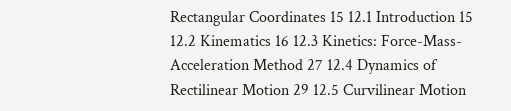Rectangular Coordinates 15 12.1 Introduction 15 12.2 Kinematics 16 12.3 Kinetics: Force-Mass-Acceleration Method 27 12.4 Dynamics of Rectilinear Motion 29 12.5 Curvilinear Motion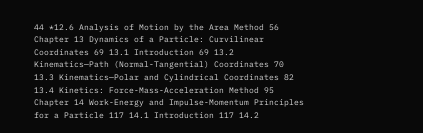44 *12.6 Analysis of Motion by the Area Method 56 Chapter 13 Dynamics of a Particle: Curvilinear Coordinates 69 13.1 Introduction 69 13.2 Kinematics—Path (Normal-Tangential) Coordinates 70 13.3 Kinematics—Polar and Cylindrical Coordinates 82 13.4 Kinetics: Force-Mass-Acceleration Method 95 Chapter 14 Work-Energy and Impulse-Momentum Principles for a Particle 117 14.1 Introduction 117 14.2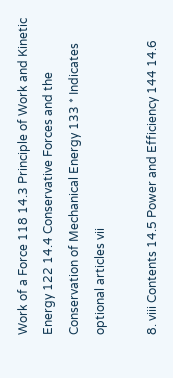Work of a Force 118 14.3 Principle of Work and Kinetic Energy 122 14.4 Conservative Forces and the Conservation of Mechanical Energy 133 * Indicates optional articles vii

8. viii Contents 14.5 Power and Efficiency 144 14.6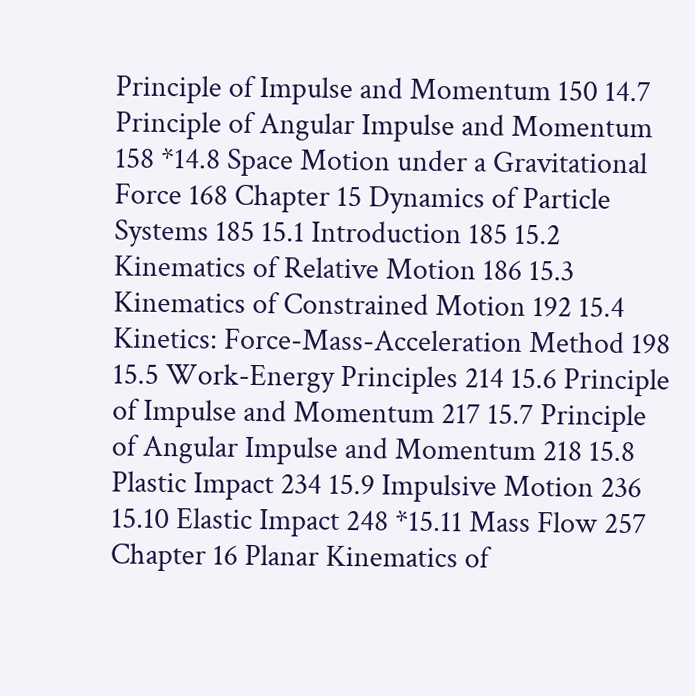Principle of Impulse and Momentum 150 14.7 Principle of Angular Impulse and Momentum 158 *14.8 Space Motion under a Gravitational Force 168 Chapter 15 Dynamics of Particle Systems 185 15.1 Introduction 185 15.2 Kinematics of Relative Motion 186 15.3 Kinematics of Constrained Motion 192 15.4 Kinetics: Force-Mass-Acceleration Method 198 15.5 Work-Energy Principles 214 15.6 Principle of Impulse and Momentum 217 15.7 Principle of Angular Impulse and Momentum 218 15.8 Plastic Impact 234 15.9 Impulsive Motion 236 15.10 Elastic Impact 248 *15.11 Mass Flow 257 Chapter 16 Planar Kinematics of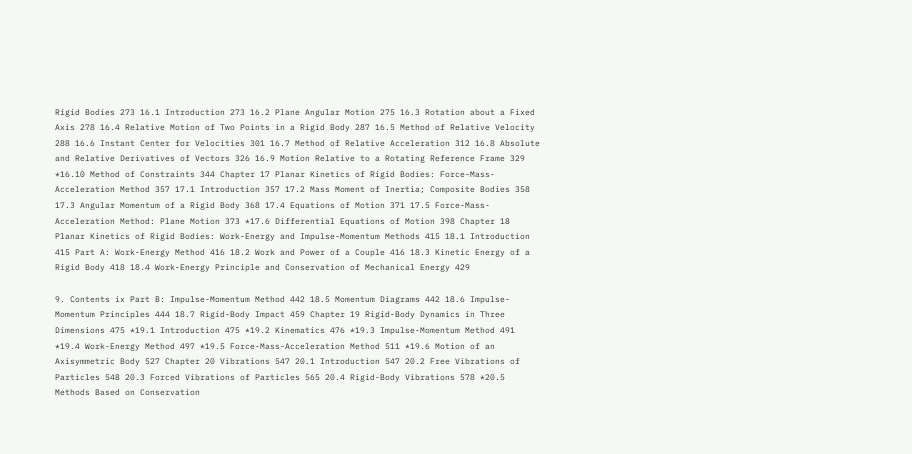Rigid Bodies 273 16.1 Introduction 273 16.2 Plane Angular Motion 275 16.3 Rotation about a Fixed Axis 278 16.4 Relative Motion of Two Points in a Rigid Body 287 16.5 Method of Relative Velocity 288 16.6 Instant Center for Velocities 301 16.7 Method of Relative Acceleration 312 16.8 Absolute and Relative Derivatives of Vectors 326 16.9 Motion Relative to a Rotating Reference Frame 329 *16.10 Method of Constraints 344 Chapter 17 Planar Kinetics of Rigid Bodies: Force-Mass-Acceleration Method 357 17.1 Introduction 357 17.2 Mass Moment of Inertia; Composite Bodies 358 17.3 Angular Momentum of a Rigid Body 368 17.4 Equations of Motion 371 17.5 Force-Mass-Acceleration Method: Plane Motion 373 *17.6 Differential Equations of Motion 398 Chapter 18 Planar Kinetics of Rigid Bodies: Work-Energy and Impulse-Momentum Methods 415 18.1 Introduction 415 Part A: Work-Energy Method 416 18.2 Work and Power of a Couple 416 18.3 Kinetic Energy of a Rigid Body 418 18.4 Work-Energy Principle and Conservation of Mechanical Energy 429

9. Contents ix Part B: Impulse-Momentum Method 442 18.5 Momentum Diagrams 442 18.6 Impulse-Momentum Principles 444 18.7 Rigid-Body Impact 459 Chapter 19 Rigid-Body Dynamics in Three Dimensions 475 *19.1 Introduction 475 *19.2 Kinematics 476 *19.3 Impulse-Momentum Method 491 *19.4 Work-Energy Method 497 *19.5 Force-Mass-Acceleration Method 511 *19.6 Motion of an Axisymmetric Body 527 Chapter 20 Vibrations 547 20.1 Introduction 547 20.2 Free Vibrations of Particles 548 20.3 Forced Vibrations of Particles 565 20.4 Rigid-Body Vibrations 578 *20.5 Methods Based on Conservation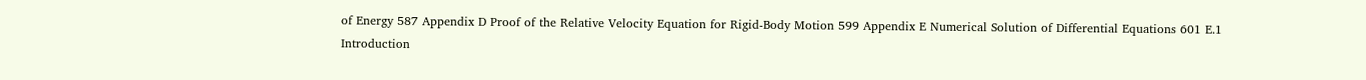of Energy 587 Appendix D Proof of the Relative Velocity Equation for Rigid-Body Motion 599 Appendix E Numerical Solution of Differential Equations 601 E.1 Introduction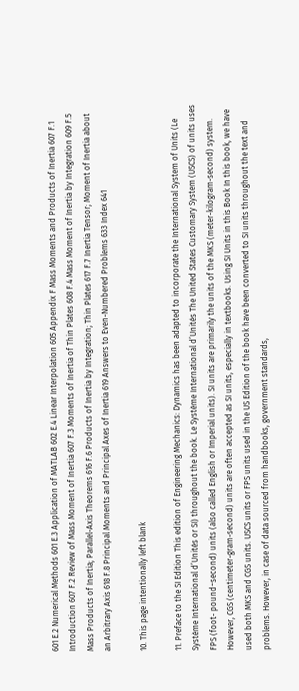601 E.2 Numerical Methods 601 E.3 Application of MATLAB 602 E.4 Linear Interpolation 605 Appendix F Mass Moments and Products of Inertia 607 F.1 Introduction 607 F.2 Review of Mass Moment of Inertia 607 F.3 Moments of Inertia of Thin Plates 608 F.4 Mass Moment of Inertia by Integration 609 F.5 Mass Products of Inertia; Parallel-Axis Theorems 616 F.6 Products of Inertia by Integration; Thin Plates 617 F.7 Inertia Tensor; Moment of Inertia about an Arbitrary Axis 618 F.8 Principal Moments and Principal Axes of Inertia 619 Answers to Even-Numbered Problems 633 Index 641

10. This page intentionally left blank

11. Preface to the SI Edition This edition of Engineering Mechanics: Dynamics has been adapted to incorporate the International System of Units (Le Système International d’Unités or SI) throughout the book. Le Système International d’Unités The United States Customary System (USCS) of units uses FPS (foot- pound−second) units (also called English or Imperial units). SI units are primarily the units of the MKS (meter-kilogram-second) system. However, CGS (centimeter-gram-second) units are often accepted as SI units, especially in textbooks. Using SI Units in this Book In this book, we have used both MKS and CGS units. USCS units or FPS units used in the US Edition of the book have been converted to SI units throughout the text and problems. However, in case of data sourced from handbooks, government standards,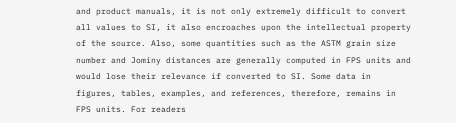and product manuals, it is not only extremely difficult to convert all values to SI, it also encroaches upon the intellectual property of the source. Also, some quantities such as the ASTM grain size number and Jominy distances are generally computed in FPS units and would lose their relevance if converted to SI. Some data in figures, tables, examples, and references, therefore, remains in FPS units. For readers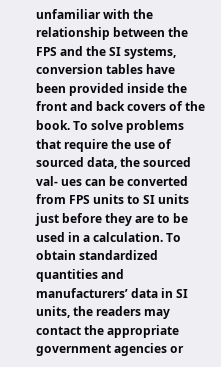unfamiliar with the relationship between the FPS and the SI systems, conversion tables have been provided inside the front and back covers of the book. To solve problems that require the use of sourced data, the sourced val- ues can be converted from FPS units to SI units just before they are to be used in a calculation. To obtain standardized quantities and manufacturers’ data in SI units, the readers may contact the appropriate government agencies or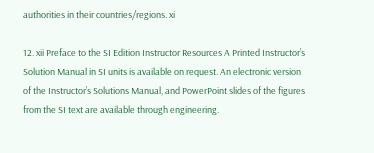authorities in their countries/regions. xi

12. xii Preface to the SI Edition Instructor Resources A Printed Instructor’s Solution Manual in SI units is available on request. An electronic version of the Instructor’s Solutions Manual, and PowerPoint slides of the figures from the SI text are available through engineering.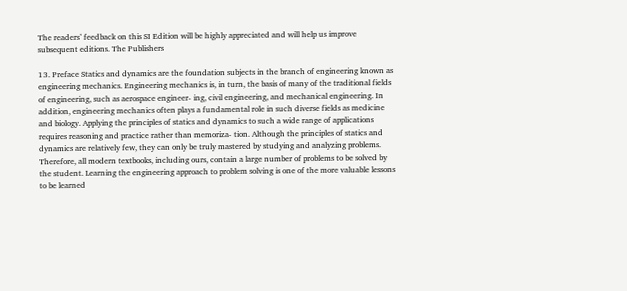The readers’ feedback on this SI Edition will be highly appreciated and will help us improve subsequent editions. The Publishers

13. Preface Statics and dynamics are the foundation subjects in the branch of engineering known as engineering mechanics. Engineering mechanics is, in turn, the basis of many of the traditional fields of engineering, such as aerospace engineer- ing, civil engineering, and mechanical engineering. In addition, engineering mechanics often plays a fundamental role in such diverse fields as medicine and biology. Applying the principles of statics and dynamics to such a wide range of applications requires reasoning and practice rather than memoriza- tion. Although the principles of statics and dynamics are relatively few, they can only be truly mastered by studying and analyzing problems. Therefore, all modern textbooks, including ours, contain a large number of problems to be solved by the student. Learning the engineering approach to problem solving is one of the more valuable lessons to be learned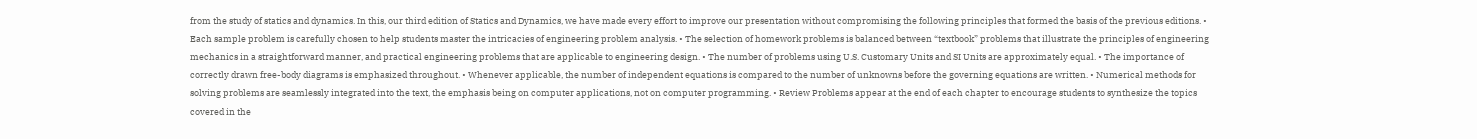from the study of statics and dynamics. In this, our third edition of Statics and Dynamics, we have made every effort to improve our presentation without compromising the following principles that formed the basis of the previous editions. • Each sample problem is carefully chosen to help students master the intricacies of engineering problem analysis. • The selection of homework problems is balanced between “textbook” problems that illustrate the principles of engineering mechanics in a straightforward manner, and practical engineering problems that are applicable to engineering design. • The number of problems using U.S. Customary Units and SI Units are approximately equal. • The importance of correctly drawn free-body diagrams is emphasized throughout. • Whenever applicable, the number of independent equations is compared to the number of unknowns before the governing equations are written. • Numerical methods for solving problems are seamlessly integrated into the text, the emphasis being on computer applications, not on computer programming. • Review Problems appear at the end of each chapter to encourage students to synthesize the topics covered in the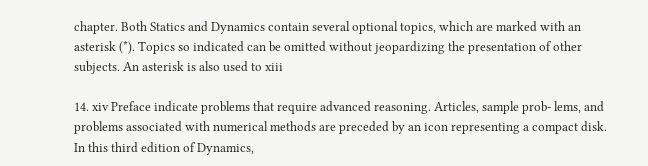chapter. Both Statics and Dynamics contain several optional topics, which are marked with an asterisk (*). Topics so indicated can be omitted without jeopardizing the presentation of other subjects. An asterisk is also used to xiii

14. xiv Preface indicate problems that require advanced reasoning. Articles, sample prob- lems, and problems associated with numerical methods are preceded by an icon representing a compact disk. In this third edition of Dynamics,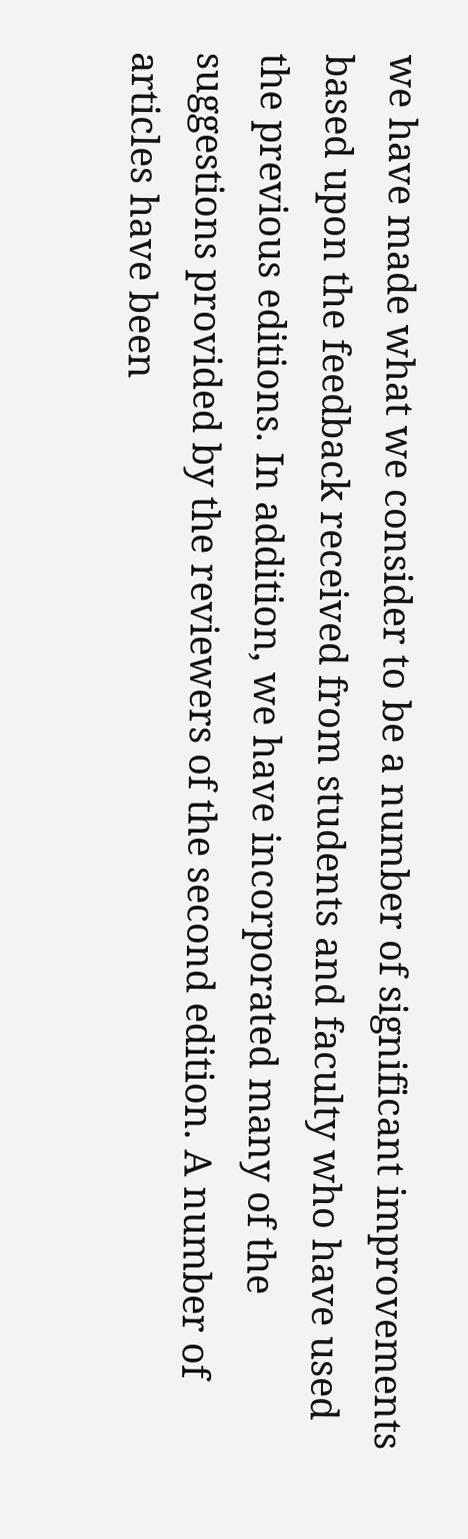we have made what we consider to be a number of significant improvements based upon the feedback received from students and faculty who have used the previous editions. In addition, we have incorporated many of the suggestions provided by the reviewers of the second edition. A number of articles have been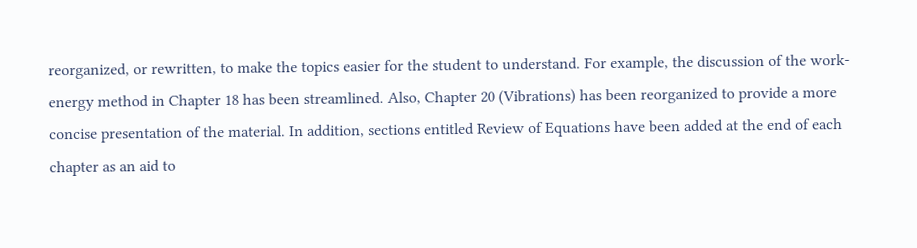reorganized, or rewritten, to make the topics easier for the student to understand. For example, the discussion of the work-energy method in Chapter 18 has been streamlined. Also, Chapter 20 (Vibrations) has been reorganized to provide a more concise presentation of the material. In addition, sections entitled Review of Equations have been added at the end of each chapter as an aid to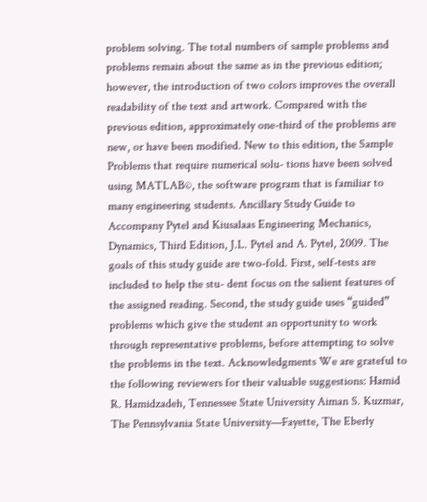problem solving. The total numbers of sample problems and problems remain about the same as in the previous edition; however, the introduction of two colors improves the overall readability of the text and artwork. Compared with the previous edition, approximately one-third of the problems are new, or have been modified. New to this edition, the Sample Problems that require numerical solu- tions have been solved using MATLAB©, the software program that is familiar to many engineering students. Ancillary Study Guide to Accompany Pytel and Kiusalaas Engineering Mechanics, Dynamics, Third Edition, J.L. Pytel and A. Pytel, 2009. The goals of this study guide are two-fold. First, self-tests are included to help the stu- dent focus on the salient features of the assigned reading. Second, the study guide uses “guided” problems which give the student an opportunity to work through representative problems, before attempting to solve the problems in the text. Acknowledgments We are grateful to the following reviewers for their valuable suggestions: Hamid R. Hamidzadeh, Tennessee State University Aiman S. Kuzmar, The Pennsylvania State University—Fayette, The Eberly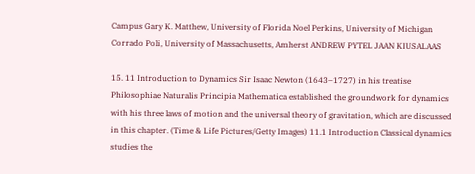Campus Gary K. Matthew, University of Florida Noel Perkins, University of Michigan Corrado Poli, University of Massachusetts, Amherst ANDREW PYTEL JAAN KIUSALAAS

15. 11 Introduction to Dynamics Sir Isaac Newton (1643–1727) in his treatise Philosophiae Naturalis Principia Mathematica established the groundwork for dynamics with his three laws of motion and the universal theory of gravitation, which are discussed in this chapter. (Time & Life Pictures/Getty Images) 11.1 Introduction Classical dynamics studies the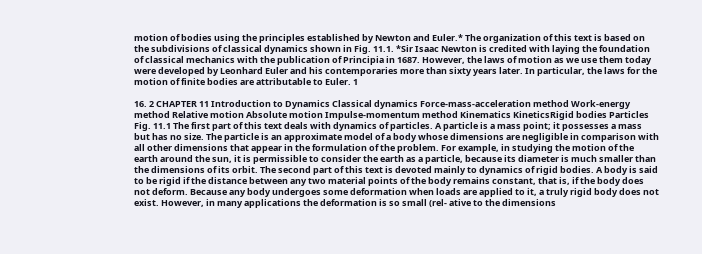motion of bodies using the principles established by Newton and Euler.* The organization of this text is based on the subdivisions of classical dynamics shown in Fig. 11.1. *Sir Isaac Newton is credited with laying the foundation of classical mechanics with the publication of Principia in 1687. However, the laws of motion as we use them today were developed by Leonhard Euler and his contemporaries more than sixty years later. In particular, the laws for the motion of finite bodies are attributable to Euler. 1

16. 2 CHAPTER 11 Introduction to Dynamics Classical dynamics Force-mass-acceleration method Work-energy method Relative motion Absolute motion Impulse-momentum method Kinematics KineticsRigid bodies Particles Fig. 11.1 The first part of this text deals with dynamics of particles. A particle is a mass point; it possesses a mass but has no size. The particle is an approximate model of a body whose dimensions are negligible in comparison with all other dimensions that appear in the formulation of the problem. For example, in studying the motion of the earth around the sun, it is permissible to consider the earth as a particle, because its diameter is much smaller than the dimensions of its orbit. The second part of this text is devoted mainly to dynamics of rigid bodies. A body is said to be rigid if the distance between any two material points of the body remains constant, that is, if the body does not deform. Because any body undergoes some deformation when loads are applied to it, a truly rigid body does not exist. However, in many applications the deformation is so small (rel- ative to the dimensions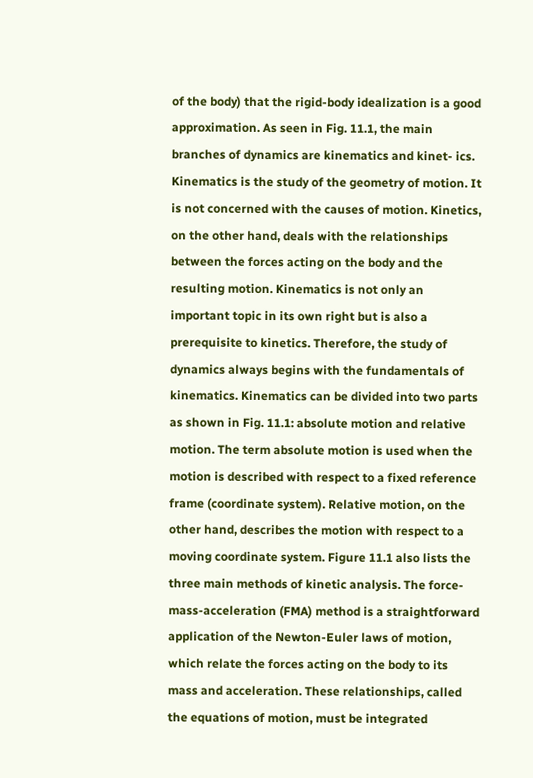of the body) that the rigid-body idealization is a good approximation. As seen in Fig. 11.1, the main branches of dynamics are kinematics and kinet- ics. Kinematics is the study of the geometry of motion. It is not concerned with the causes of motion. Kinetics, on the other hand, deals with the relationships between the forces acting on the body and the resulting motion. Kinematics is not only an important topic in its own right but is also a prerequisite to kinetics. Therefore, the study of dynamics always begins with the fundamentals of kinematics. Kinematics can be divided into two parts as shown in Fig. 11.1: absolute motion and relative motion. The term absolute motion is used when the motion is described with respect to a fixed reference frame (coordinate system). Relative motion, on the other hand, describes the motion with respect to a moving coordinate system. Figure 11.1 also lists the three main methods of kinetic analysis. The force-mass-acceleration (FMA) method is a straightforward application of the Newton-Euler laws of motion, which relate the forces acting on the body to its mass and acceleration. These relationships, called the equations of motion, must be integrated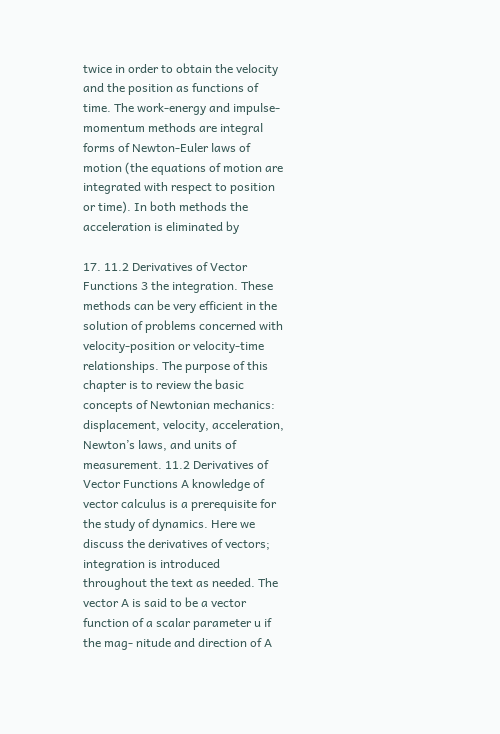twice in order to obtain the velocity and the position as functions of time. The work-energy and impulse-momentum methods are integral forms of Newton-Euler laws of motion (the equations of motion are integrated with respect to position or time). In both methods the acceleration is eliminated by

17. 11.2 Derivatives of Vector Functions 3 the integration. These methods can be very efficient in the solution of problems concerned with velocity-position or velocity-time relationships. The purpose of this chapter is to review the basic concepts of Newtonian mechanics: displacement, velocity, acceleration, Newton’s laws, and units of measurement. 11.2 Derivatives of Vector Functions A knowledge of vector calculus is a prerequisite for the study of dynamics. Here we discuss the derivatives of vectors; integration is introduced throughout the text as needed. The vector A is said to be a vector function of a scalar parameter u if the mag- nitude and direction of A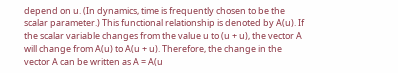depend on u. (In dynamics, time is frequently chosen to be the scalar parameter.) This functional relationship is denoted by A(u). If the scalar variable changes from the value u to (u + u), the vector A will change from A(u) to A(u + u). Therefore, the change in the vector A can be written as A = A(u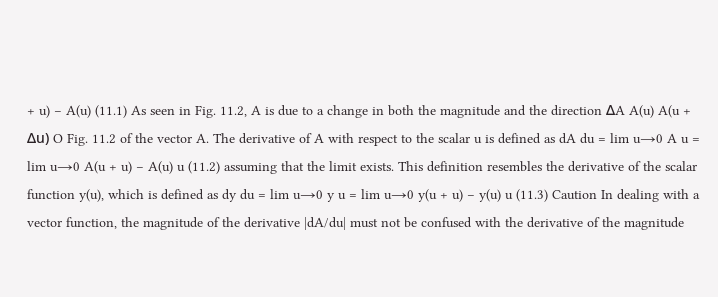+ u) − A(u) (11.1) As seen in Fig. 11.2, A is due to a change in both the magnitude and the direction ΔA A(u) A(u + Δu) O Fig. 11.2 of the vector A. The derivative of A with respect to the scalar u is defined as dA du = lim u→0 A u = lim u→0 A(u + u) − A(u) u (11.2) assuming that the limit exists. This definition resembles the derivative of the scalar function y(u), which is defined as dy du = lim u→0 y u = lim u→0 y(u + u) − y(u) u (11.3) Caution In dealing with a vector function, the magnitude of the derivative |dA/du| must not be confused with the derivative of the magnitude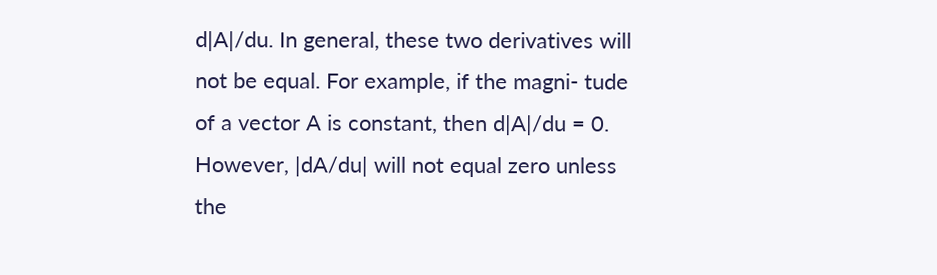d|A|/du. In general, these two derivatives will not be equal. For example, if the magni- tude of a vector A is constant, then d|A|/du = 0. However, |dA/du| will not equal zero unless the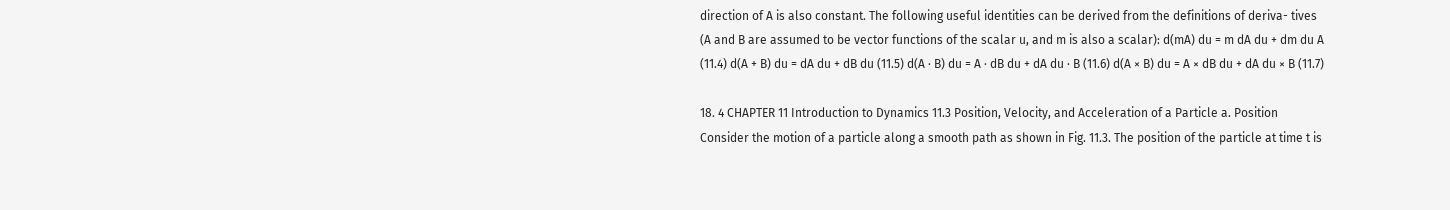direction of A is also constant. The following useful identities can be derived from the definitions of deriva- tives (A and B are assumed to be vector functions of the scalar u, and m is also a scalar): d(mA) du = m dA du + dm du A (11.4) d(A + B) du = dA du + dB du (11.5) d(A · B) du = A · dB du + dA du · B (11.6) d(A × B) du = A × dB du + dA du × B (11.7)

18. 4 CHAPTER 11 Introduction to Dynamics 11.3 Position, Velocity, and Acceleration of a Particle a. Position Consider the motion of a particle along a smooth path as shown in Fig. 11.3. The position of the particle at time t is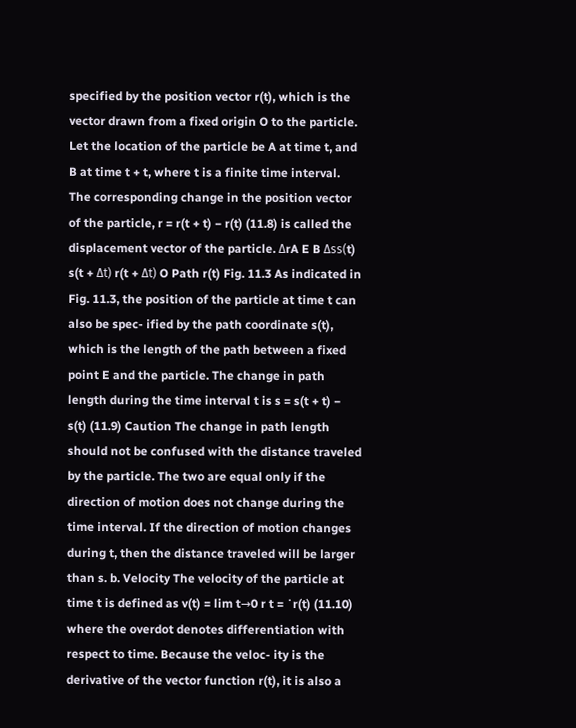specified by the position vector r(t), which is the vector drawn from a fixed origin O to the particle. Let the location of the particle be A at time t, and B at time t + t, where t is a finite time interval. The corresponding change in the position vector of the particle, r = r(t + t) − r(t) (11.8) is called the displacement vector of the particle. ΔrA E B Δss(t) s(t + Δt) r(t + Δt) O Path r(t) Fig. 11.3 As indicated in Fig. 11.3, the position of the particle at time t can also be spec- ified by the path coordinate s(t), which is the length of the path between a fixed point E and the particle. The change in path length during the time interval t is s = s(t + t) − s(t) (11.9) Caution The change in path length should not be confused with the distance traveled by the particle. The two are equal only if the direction of motion does not change during the time interval. If the direction of motion changes during t, then the distance traveled will be larger than s. b. Velocity The velocity of the particle at time t is defined as v(t) = lim t→0 r t = ˙r(t) (11.10) where the overdot denotes differentiation with respect to time. Because the veloc- ity is the derivative of the vector function r(t), it is also a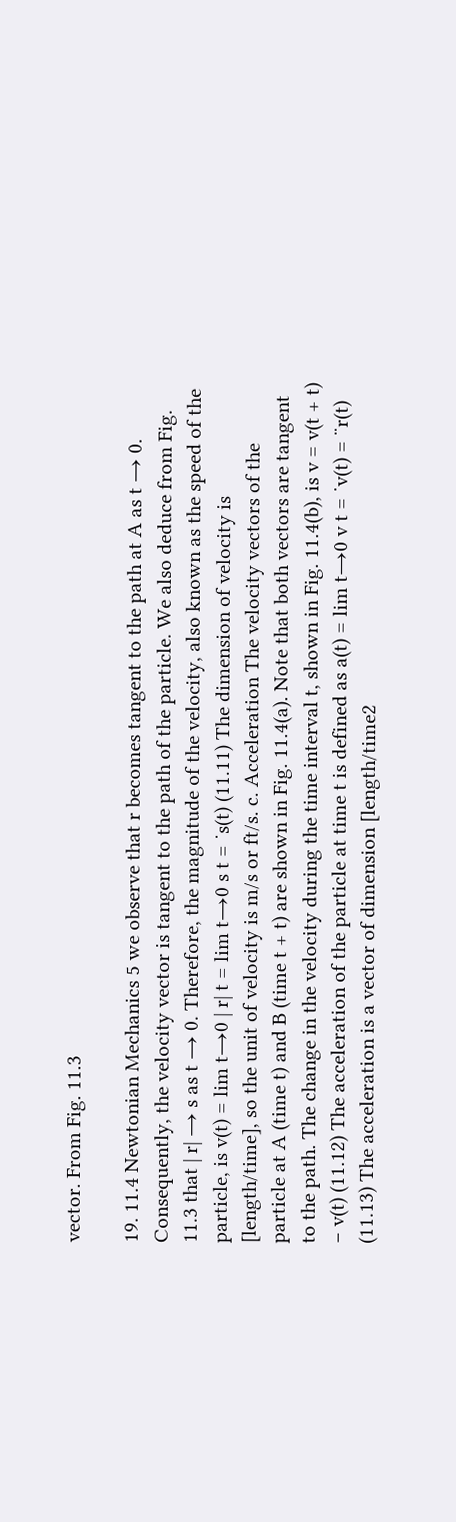vector. From Fig. 11.3

19. 11.4 Newtonian Mechanics 5 we observe that r becomes tangent to the path at A as t → 0. Consequently, the velocity vector is tangent to the path of the particle. We also deduce from Fig. 11.3 that | r| → s as t → 0. Therefore, the magnitude of the velocity, also known as the speed of the particle, is v(t) = lim t→0 | r| t = lim t→0 s t = ˙s(t) (11.11) The dimension of velocity is [length/time], so the unit of velocity is m/s or ft/s. c. Acceleration The velocity vectors of the particle at A (time t) and B (time t + t) are shown in Fig. 11.4(a). Note that both vectors are tangent to the path. The change in the velocity during the time interval t, shown in Fig. 11.4(b), is v = v(t + t) − v(t) (11.12) The acceleration of the particle at time t is defined as a(t) = lim t→0 v t = ˙v(t) = ¨r(t) (11.13) The acceleration is a vector of dimension [length/time2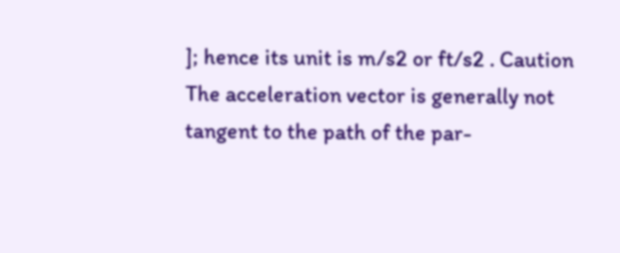]; hence its unit is m/s2 or ft/s2 . Caution The acceleration vector is generally not tangent to the path of the par-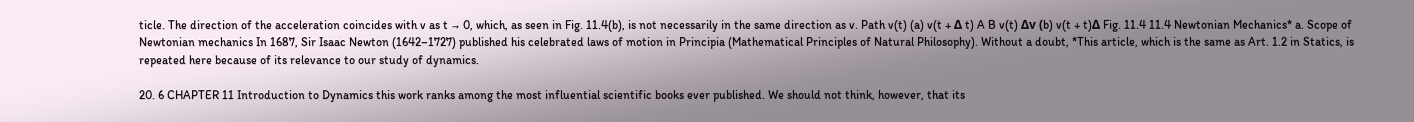ticle. The direction of the acceleration coincides with v as t → 0, which, as seen in Fig. 11.4(b), is not necessarily in the same direction as v. Path v(t) (a) v(t + Δ t) A B v(t) Δv (b) v(t + t)Δ Fig. 11.4 11.4 Newtonian Mechanics* a. Scope of Newtonian mechanics In 1687, Sir Isaac Newton (1642–1727) published his celebrated laws of motion in Principia (Mathematical Principles of Natural Philosophy). Without a doubt, *This article, which is the same as Art. 1.2 in Statics, is repeated here because of its relevance to our study of dynamics.

20. 6 CHAPTER 11 Introduction to Dynamics this work ranks among the most influential scientific books ever published. We should not think, however, that its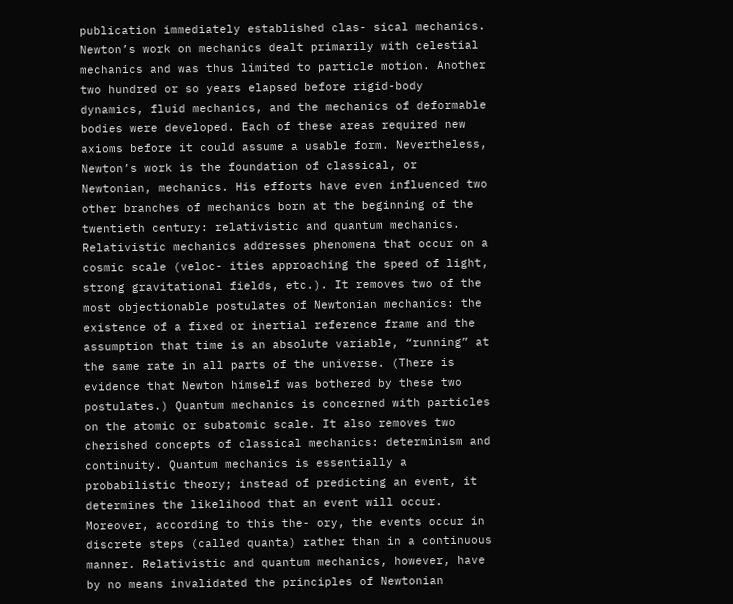publication immediately established clas- sical mechanics. Newton’s work on mechanics dealt primarily with celestial mechanics and was thus limited to particle motion. Another two hundred or so years elapsed before rigid-body dynamics, fluid mechanics, and the mechanics of deformable bodies were developed. Each of these areas required new axioms before it could assume a usable form. Nevertheless, Newton’s work is the foundation of classical, or Newtonian, mechanics. His efforts have even influenced two other branches of mechanics born at the beginning of the twentieth century: relativistic and quantum mechanics. Relativistic mechanics addresses phenomena that occur on a cosmic scale (veloc- ities approaching the speed of light, strong gravitational fields, etc.). It removes two of the most objectionable postulates of Newtonian mechanics: the existence of a fixed or inertial reference frame and the assumption that time is an absolute variable, “running” at the same rate in all parts of the universe. (There is evidence that Newton himself was bothered by these two postulates.) Quantum mechanics is concerned with particles on the atomic or subatomic scale. It also removes two cherished concepts of classical mechanics: determinism and continuity. Quantum mechanics is essentially a probabilistic theory; instead of predicting an event, it determines the likelihood that an event will occur. Moreover, according to this the- ory, the events occur in discrete steps (called quanta) rather than in a continuous manner. Relativistic and quantum mechanics, however, have by no means invalidated the principles of Newtonian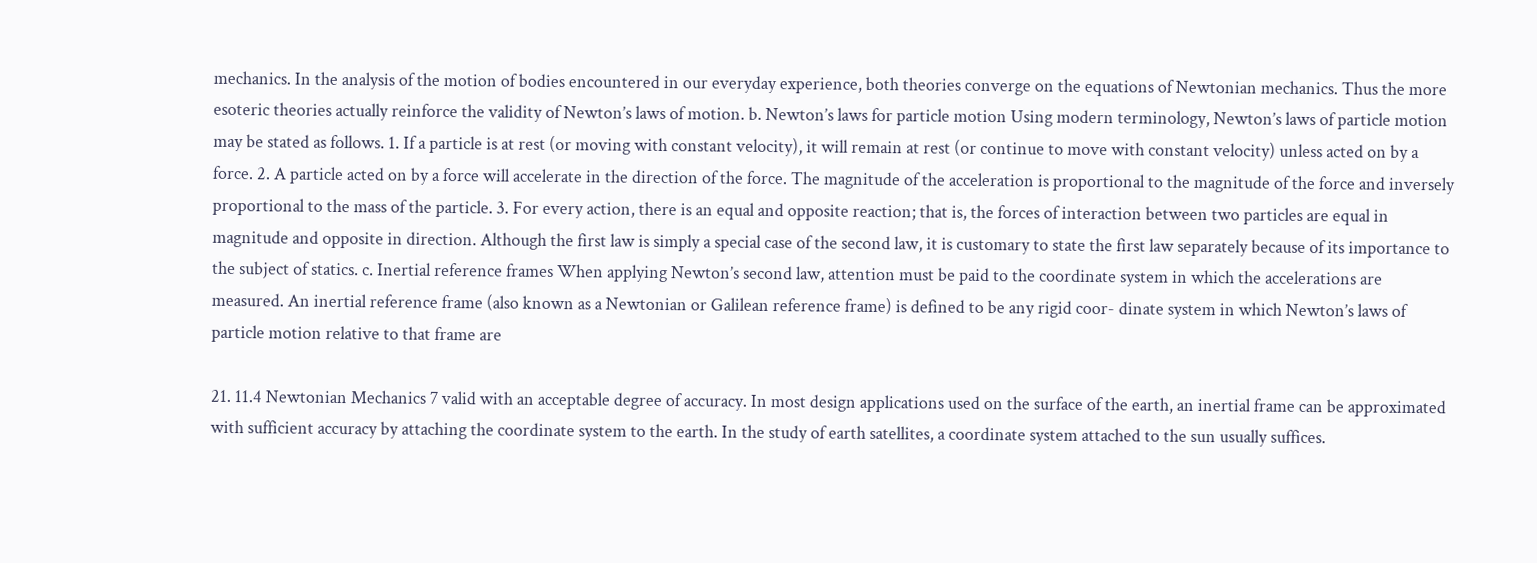mechanics. In the analysis of the motion of bodies encountered in our everyday experience, both theories converge on the equations of Newtonian mechanics. Thus the more esoteric theories actually reinforce the validity of Newton’s laws of motion. b. Newton’s laws for particle motion Using modern terminology, Newton’s laws of particle motion may be stated as follows. 1. If a particle is at rest (or moving with constant velocity), it will remain at rest (or continue to move with constant velocity) unless acted on by a force. 2. A particle acted on by a force will accelerate in the direction of the force. The magnitude of the acceleration is proportional to the magnitude of the force and inversely proportional to the mass of the particle. 3. For every action, there is an equal and opposite reaction; that is, the forces of interaction between two particles are equal in magnitude and opposite in direction. Although the first law is simply a special case of the second law, it is customary to state the first law separately because of its importance to the subject of statics. c. Inertial reference frames When applying Newton’s second law, attention must be paid to the coordinate system in which the accelerations are measured. An inertial reference frame (also known as a Newtonian or Galilean reference frame) is defined to be any rigid coor- dinate system in which Newton’s laws of particle motion relative to that frame are

21. 11.4 Newtonian Mechanics 7 valid with an acceptable degree of accuracy. In most design applications used on the surface of the earth, an inertial frame can be approximated with sufficient accuracy by attaching the coordinate system to the earth. In the study of earth satellites, a coordinate system attached to the sun usually suffices.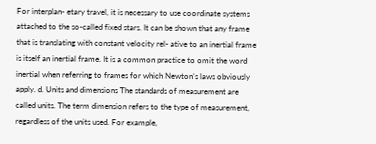For interplan- etary travel, it is necessary to use coordinate systems attached to the so-called fixed stars. It can be shown that any frame that is translating with constant velocity rel- ative to an inertial frame is itself an inertial frame. It is a common practice to omit the word inertial when referring to frames for which Newton’s laws obviously apply. d. Units and dimensions The standards of measurement are called units. The term dimension refers to the type of measurement, regardless of the units used. For example,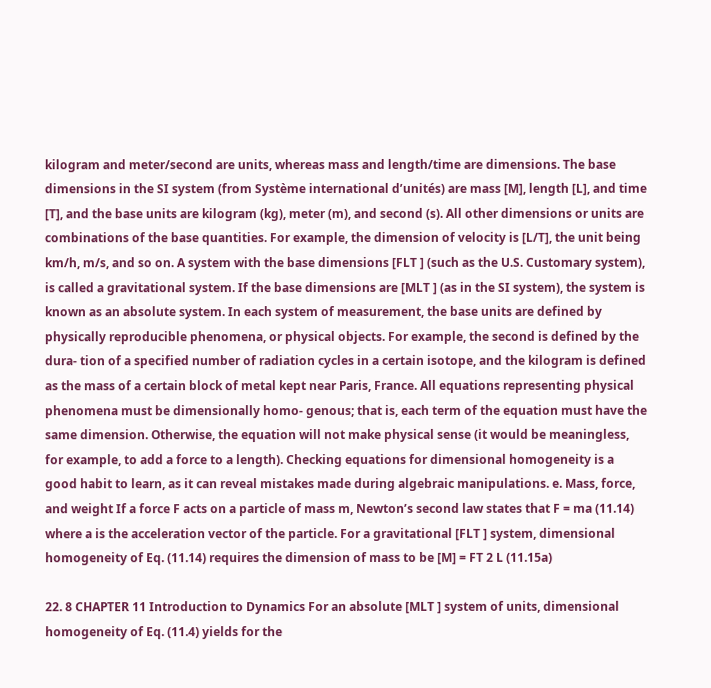kilogram and meter/second are units, whereas mass and length/time are dimensions. The base dimensions in the SI system (from Système international d’unités) are mass [M], length [L], and time [T], and the base units are kilogram (kg), meter (m), and second (s). All other dimensions or units are combinations of the base quantities. For example, the dimension of velocity is [L/T], the unit being km/h, m/s, and so on. A system with the base dimensions [FLT ] (such as the U.S. Customary system), is called a gravitational system. If the base dimensions are [MLT ] (as in the SI system), the system is known as an absolute system. In each system of measurement, the base units are defined by physically reproducible phenomena, or physical objects. For example, the second is defined by the dura- tion of a specified number of radiation cycles in a certain isotope, and the kilogram is defined as the mass of a certain block of metal kept near Paris, France. All equations representing physical phenomena must be dimensionally homo- genous; that is, each term of the equation must have the same dimension. Otherwise, the equation will not make physical sense (it would be meaningless, for example, to add a force to a length). Checking equations for dimensional homogeneity is a good habit to learn, as it can reveal mistakes made during algebraic manipulations. e. Mass, force, and weight If a force F acts on a particle of mass m, Newton’s second law states that F = ma (11.14) where a is the acceleration vector of the particle. For a gravitational [FLT ] system, dimensional homogeneity of Eq. (11.14) requires the dimension of mass to be [M] = FT 2 L (11.15a)

22. 8 CHAPTER 11 Introduction to Dynamics For an absolute [MLT ] system of units, dimensional homogeneity of Eq. (11.4) yields for the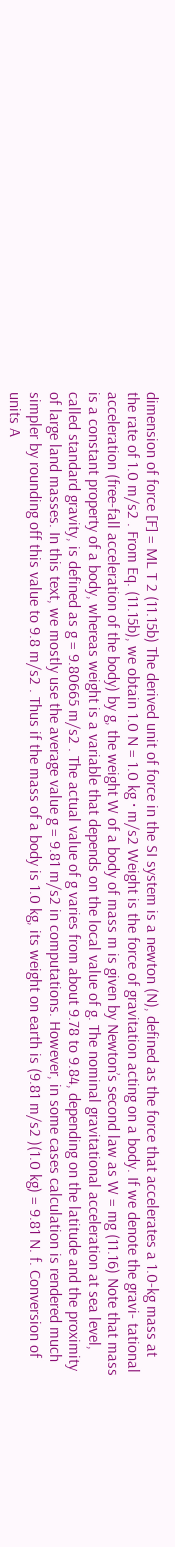dimension of force [F] = ML T 2 (11.15b) The derived unit of force in the SI system is a newton (N), defined as the force that accelerates a 1.0-kg mass at the rate of 1.0 m/s2 . From Eq. (11.15b), we obtain 1.0 N = 1.0 kg · m/s2 Weight is the force of gravitation acting on a body. If we denote the gravi- tational acceleration (free-fall acceleration of the body) by g, the weight W of a body of mass m is given by Newton’s second law as W = mg (11.16) Note that mass is a constant property of a body, whereas weight is a variable that depends on the local value of g. The nominal gravitational acceleration at sea level, called standard gravity, is defined as g = 9.80665 m/s2 . The actual value of g varies from about 9.78 to 9.84, depending on the latitude and the proximity of large land masses. In this text, we mostly use the average value g = 9.81 m/s2 in computations. However, in some cases calculation is rendered much simpler by rounding off this value to 9.8 m/s2 . Thus if the mass of a body is 1.0 kg, its weight on earth is (9.81 m/s2 )(1.0 kg) = 9.81 N. f. Conversion of units A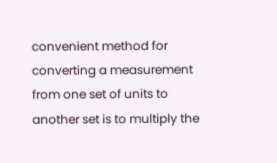convenient method for converting a measurement from one set of units to another set is to multiply the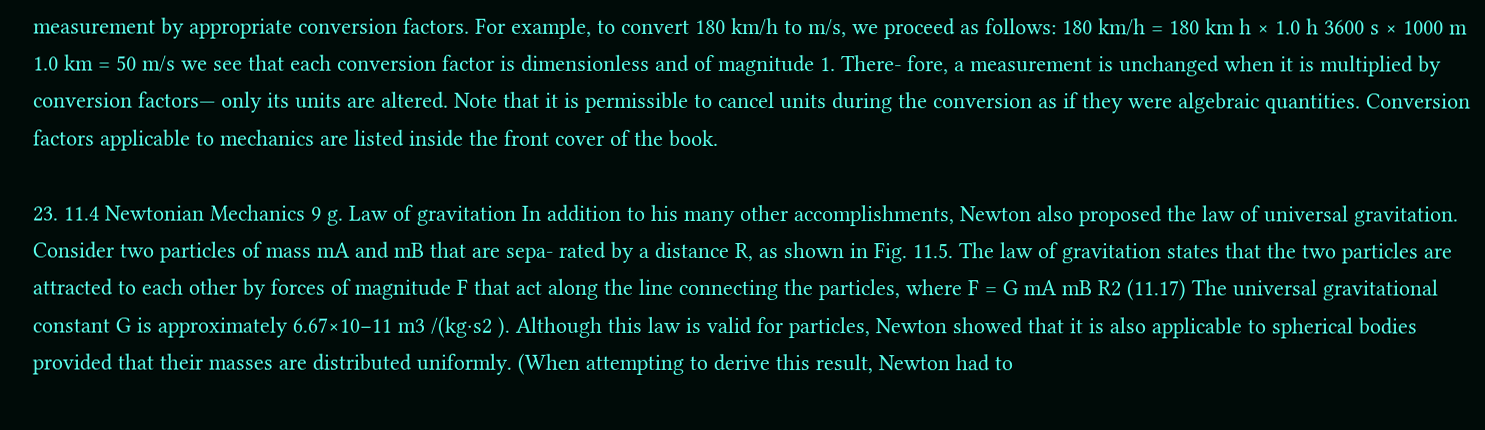measurement by appropriate conversion factors. For example, to convert 180 km/h to m/s, we proceed as follows: 180 km/h = 180 km h × 1.0 h 3600 s × 1000 m 1.0 km = 50 m/s we see that each conversion factor is dimensionless and of magnitude 1. There- fore, a measurement is unchanged when it is multiplied by conversion factors— only its units are altered. Note that it is permissible to cancel units during the conversion as if they were algebraic quantities. Conversion factors applicable to mechanics are listed inside the front cover of the book.

23. 11.4 Newtonian Mechanics 9 g. Law of gravitation In addition to his many other accomplishments, Newton also proposed the law of universal gravitation. Consider two particles of mass mA and mB that are sepa- rated by a distance R, as shown in Fig. 11.5. The law of gravitation states that the two particles are attracted to each other by forces of magnitude F that act along the line connecting the particles, where F = G mA mB R2 (11.17) The universal gravitational constant G is approximately 6.67×10−11 m3 /(kg·s2 ). Although this law is valid for particles, Newton showed that it is also applicable to spherical bodies provided that their masses are distributed uniformly. (When attempting to derive this result, Newton had to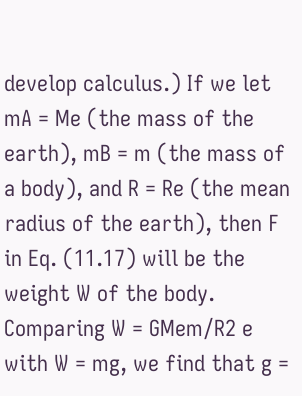develop calculus.) If we let mA = Me (the mass of the earth), mB = m (the mass of a body), and R = Re (the mean radius of the earth), then F in Eq. (11.17) will be the weight W of the body. Comparing W = GMem/R2 e with W = mg, we find that g =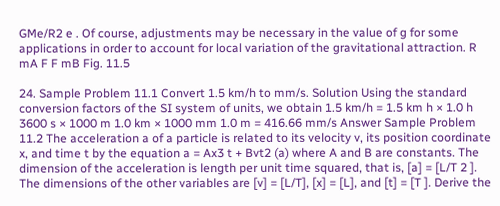GMe/R2 e . Of course, adjustments may be necessary in the value of g for some applications in order to account for local variation of the gravitational attraction. R mA F F mB Fig. 11.5

24. Sample Problem 11.1 Convert 1.5 km/h to mm/s. Solution Using the standard conversion factors of the SI system of units, we obtain 1.5 km/h = 1.5 km h × 1.0 h 3600 s × 1000 m 1.0 km × 1000 mm 1.0 m = 416.66 mm/s Answer Sample Problem 11.2 The acceleration a of a particle is related to its velocity v, its position coordinate x, and time t by the equation a = Ax3 t + Bvt2 (a) where A and B are constants. The dimension of the acceleration is length per unit time squared, that is, [a] = [L/T 2 ]. The dimensions of the other variables are [v] = [L/T], [x] = [L], and [t] = [T ]. Derive the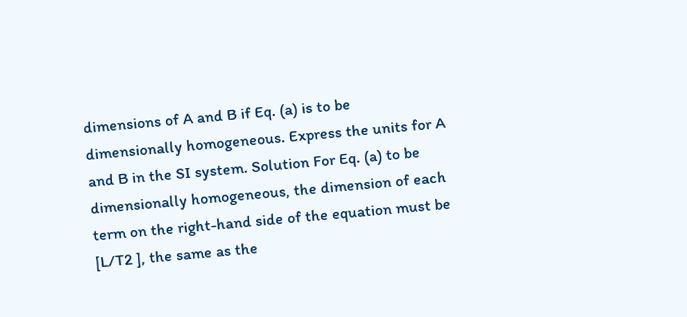dimensions of A and B if Eq. (a) is to be dimensionally homogeneous. Express the units for A and B in the SI system. Solution For Eq. (a) to be dimensionally homogeneous, the dimension of each term on the right-hand side of the equation must be [L/T2 ], the same as the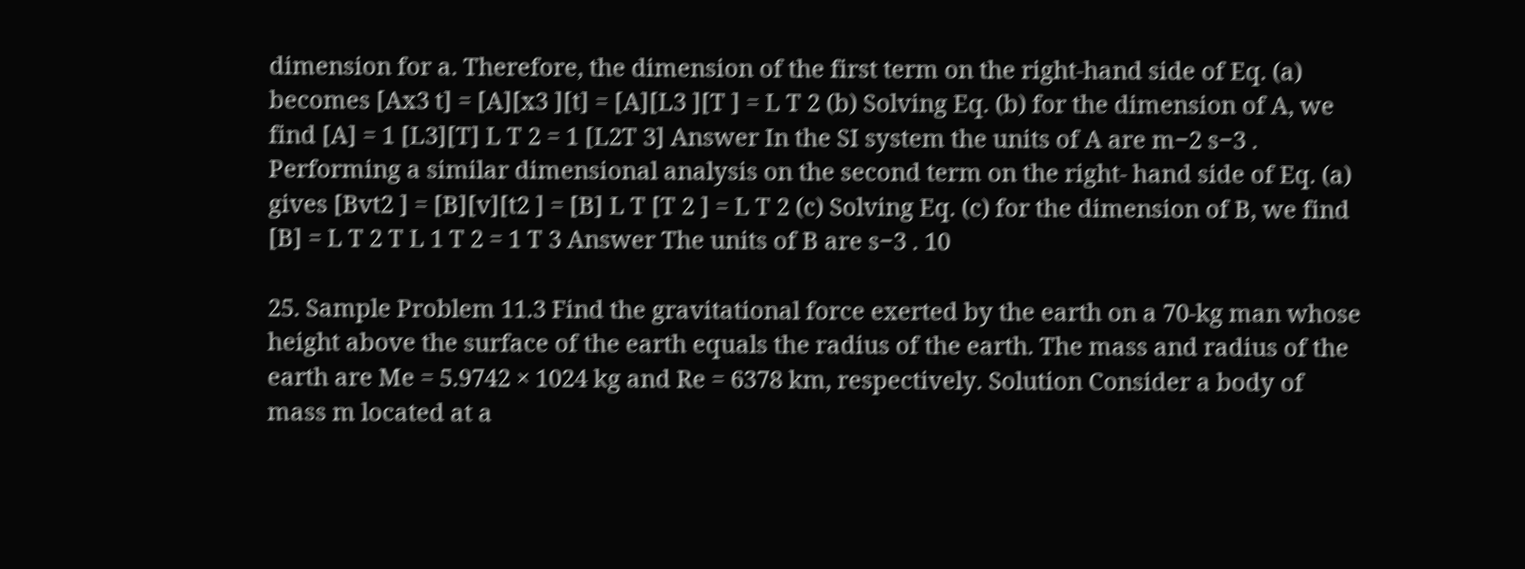dimension for a. Therefore, the dimension of the first term on the right-hand side of Eq. (a) becomes [Ax3 t] = [A][x3 ][t] = [A][L3 ][T ] = L T 2 (b) Solving Eq. (b) for the dimension of A, we find [A] = 1 [L3][T] L T 2 = 1 [L2T 3] Answer In the SI system the units of A are m−2 s−3 . Performing a similar dimensional analysis on the second term on the right- hand side of Eq. (a) gives [Bvt2 ] = [B][v][t2 ] = [B] L T [T 2 ] = L T 2 (c) Solving Eq. (c) for the dimension of B, we find [B] = L T 2 T L 1 T 2 = 1 T 3 Answer The units of B are s−3 . 10

25. Sample Problem 11.3 Find the gravitational force exerted by the earth on a 70-kg man whose height above the surface of the earth equals the radius of the earth. The mass and radius of the earth are Me = 5.9742 × 1024 kg and Re = 6378 km, respectively. Solution Consider a body of mass m located at a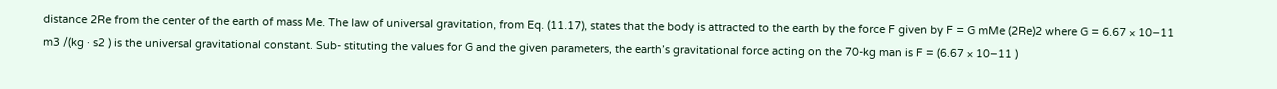distance 2Re from the center of the earth of mass Me. The law of universal gravitation, from Eq. (11.17), states that the body is attracted to the earth by the force F given by F = G mMe (2Re)2 where G = 6.67 × 10−11 m3 /(kg · s2 ) is the universal gravitational constant. Sub- stituting the values for G and the given parameters, the earth’s gravitational force acting on the 70-kg man is F = (6.67 × 10−11 )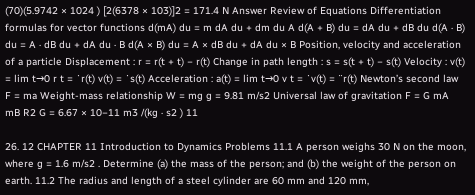(70)(5.9742 × 1024 ) [2(6378 × 103)]2 = 171.4 N Answer Review of Equations Differentiation formulas for vector functions d(mA) du = m dA du + dm du A d(A + B) du = dA du + dB du d(A · B) du = A · dB du + dA du · B d(A × B) du = A × dB du + dA du × B Position, velocity and acceleration of a particle Displacement : r = r(t + t) − r(t) Change in path length : s = s(t + t) − s(t) Velocity : v(t) = lim t→0 r t = ˙r(t) v(t) = ˙s(t) Acceleration : a(t) = lim t→0 v t = ˙v(t) = ¨r(t) Newton’s second law F = ma Weight-mass relationship W = mg g = 9.81 m/s2 Universal law of gravitation F = G mA mB R2 G = 6.67 × 10−11 m3 /(kg · s2 ) 11

26. 12 CHAPTER 11 Introduction to Dynamics Problems 11.1 A person weighs 30 N on the moon, where g = 1.6 m/s2 . Determine (a) the mass of the person; and (b) the weight of the person on earth. 11.2 The radius and length of a steel cylinder are 60 mm and 120 mm,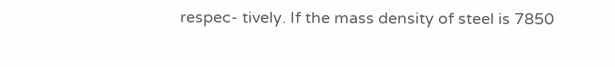respec- tively. If the mass density of steel is 7850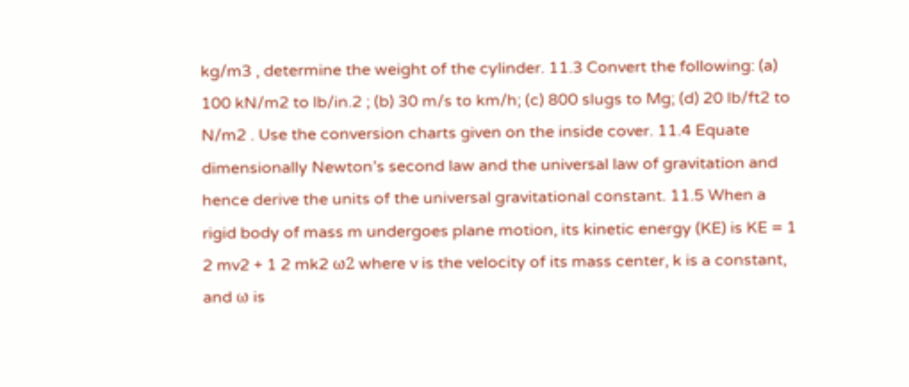kg/m3 , determine the weight of the cylinder. 11.3 Convert the following: (a) 100 kN/m2 to lb/in.2 ; (b) 30 m/s to km/h; (c) 800 slugs to Mg; (d) 20 lb/ft2 to N/m2 . Use the conversion charts given on the inside cover. 11.4 Equate dimensionally Newton’s second law and the universal law of gravitation and hence derive the units of the universal gravitational constant. 11.5 When a rigid body of mass m undergoes plane motion, its kinetic energy (KE) is KE = 1 2 mv2 + 1 2 mk2 ω2 where v is the velocity of its mass center, k is a constant, and ω is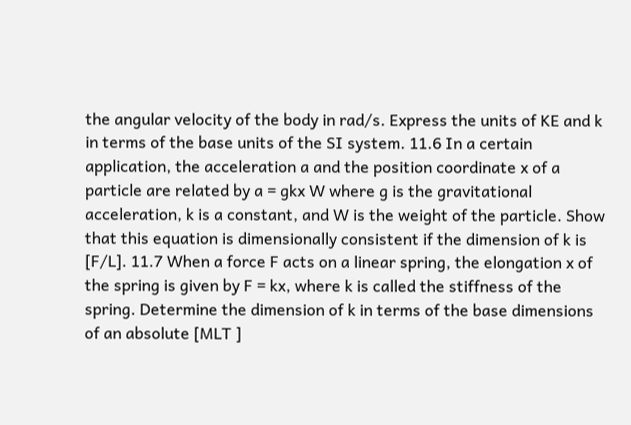the angular velocity of the body in rad/s. Express the units of KE and k in terms of the base units of the SI system. 11.6 In a certain application, the acceleration a and the position coordinate x of a particle are related by a = gkx W where g is the gravitational acceleration, k is a constant, and W is the weight of the particle. Show that this equation is dimensionally consistent if the dimension of k is [F/L]. 11.7 When a force F acts on a linear spring, the elongation x of the spring is given by F = kx, where k is called the stiffness of the spring. Determine the dimension of k in terms of the base dimensions of an absolute [MLT ]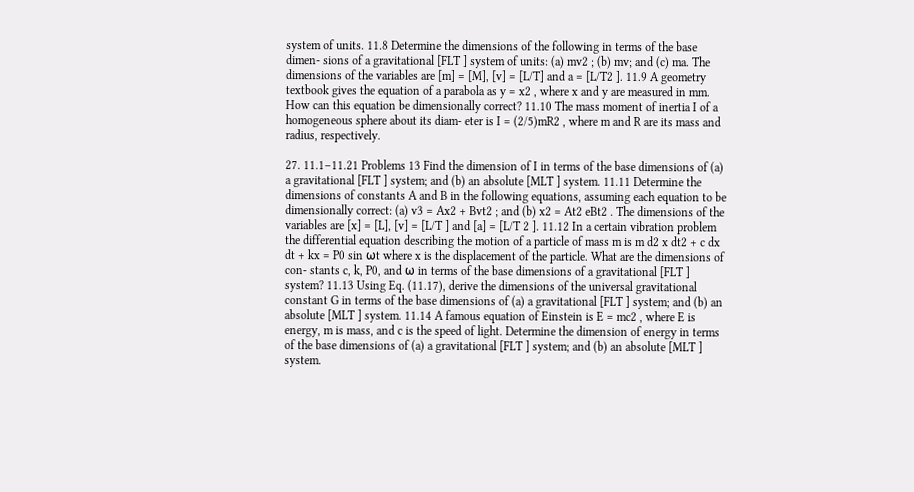system of units. 11.8 Determine the dimensions of the following in terms of the base dimen- sions of a gravitational [FLT ] system of units: (a) mv2 ; (b) mv; and (c) ma. The dimensions of the variables are [m] = [M], [v] = [L/T] and a = [L/T2 ]. 11.9 A geometry textbook gives the equation of a parabola as y = x2 , where x and y are measured in mm. How can this equation be dimensionally correct? 11.10 The mass moment of inertia I of a homogeneous sphere about its diam- eter is I = (2/5)mR2 , where m and R are its mass and radius, respectively.

27. 11.1–11.21 Problems 13 Find the dimension of I in terms of the base dimensions of (a) a gravitational [FLT ] system; and (b) an absolute [MLT ] system. 11.11 Determine the dimensions of constants A and B in the following equations, assuming each equation to be dimensionally correct: (a) v3 = Ax2 + Bvt2 ; and (b) x2 = At2 eBt2 . The dimensions of the variables are [x] = [L], [v] = [L/T ] and [a] = [L/T 2 ]. 11.12 In a certain vibration problem the differential equation describing the motion of a particle of mass m is m d2 x dt2 + c dx dt + kx = P0 sin ωt where x is the displacement of the particle. What are the dimensions of con- stants c, k, P0, and ω in terms of the base dimensions of a gravitational [FLT ] system? 11.13 Using Eq. (11.17), derive the dimensions of the universal gravitational constant G in terms of the base dimensions of (a) a gravitational [FLT ] system; and (b) an absolute [MLT ] system. 11.14 A famous equation of Einstein is E = mc2 , where E is energy, m is mass, and c is the speed of light. Determine the dimension of energy in terms of the base dimensions of (a) a gravitational [FLT ] system; and (b) an absolute [MLT ] system.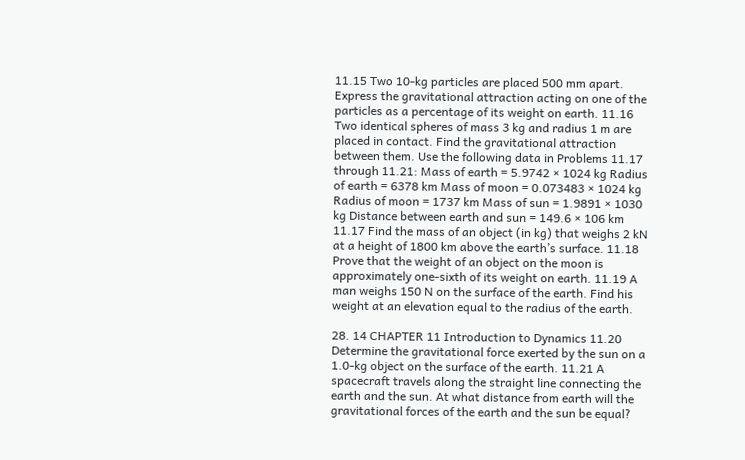11.15 Two 10-kg particles are placed 500 mm apart. Express the gravitational attraction acting on one of the particles as a percentage of its weight on earth. 11.16 Two identical spheres of mass 3 kg and radius 1 m are placed in contact. Find the gravitational attraction between them. Use the following data in Problems 11.17 through 11.21: Mass of earth = 5.9742 × 1024 kg Radius of earth = 6378 km Mass of moon = 0.073483 × 1024 kg Radius of moon = 1737 km Mass of sun = 1.9891 × 1030 kg Distance between earth and sun = 149.6 × 106 km 11.17 Find the mass of an object (in kg) that weighs 2 kN at a height of 1800 km above the earth’s surface. 11.18 Prove that the weight of an object on the moon is approximately one-sixth of its weight on earth. 11.19 A man weighs 150 N on the surface of the earth. Find his weight at an elevation equal to the radius of the earth.

28. 14 CHAPTER 11 Introduction to Dynamics 11.20 Determine the gravitational force exerted by the sun on a 1.0-kg object on the surface of the earth. 11.21 A spacecraft travels along the straight line connecting the earth and the sun. At what distance from earth will the gravitational forces of the earth and the sun be equal?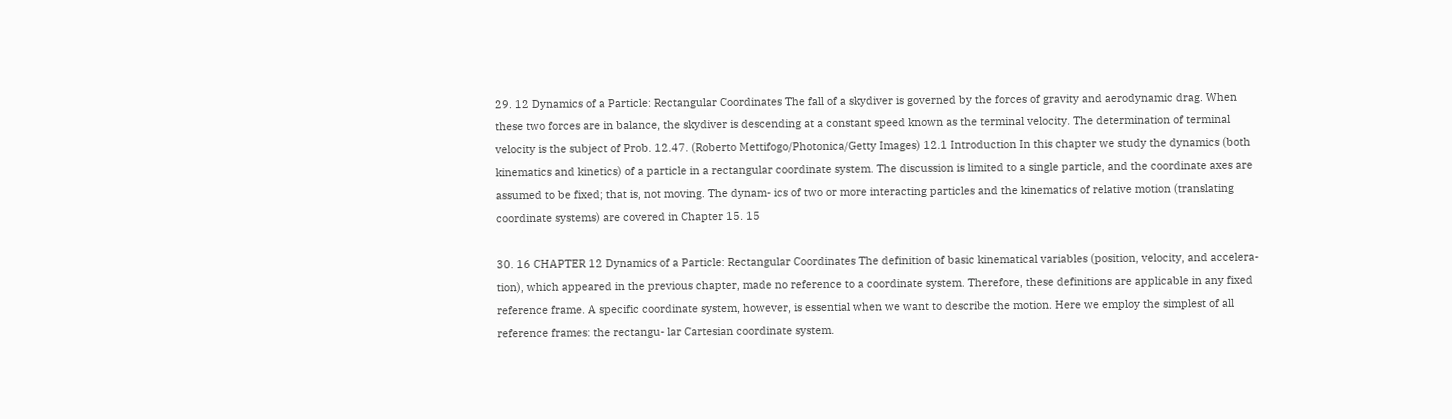29. 12 Dynamics of a Particle: Rectangular Coordinates The fall of a skydiver is governed by the forces of gravity and aerodynamic drag. When these two forces are in balance, the skydiver is descending at a constant speed known as the terminal velocity. The determination of terminal velocity is the subject of Prob. 12.47. (Roberto Mettifogo/Photonica/Getty Images) 12.1 Introduction In this chapter we study the dynamics (both kinematics and kinetics) of a particle in a rectangular coordinate system. The discussion is limited to a single particle, and the coordinate axes are assumed to be fixed; that is, not moving. The dynam- ics of two or more interacting particles and the kinematics of relative motion (translating coordinate systems) are covered in Chapter 15. 15

30. 16 CHAPTER 12 Dynamics of a Particle: Rectangular Coordinates The definition of basic kinematical variables (position, velocity, and accelera- tion), which appeared in the previous chapter, made no reference to a coordinate system. Therefore, these definitions are applicable in any fixed reference frame. A specific coordinate system, however, is essential when we want to describe the motion. Here we employ the simplest of all reference frames: the rectangu- lar Cartesian coordinate system.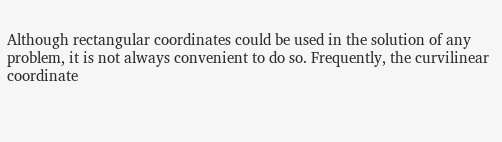Although rectangular coordinates could be used in the solution of any problem, it is not always convenient to do so. Frequently, the curvilinear coordinate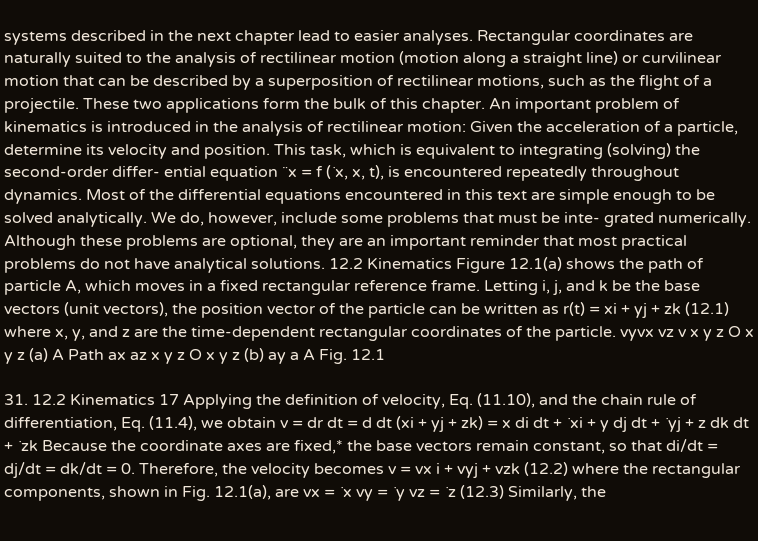systems described in the next chapter lead to easier analyses. Rectangular coordinates are naturally suited to the analysis of rectilinear motion (motion along a straight line) or curvilinear motion that can be described by a superposition of rectilinear motions, such as the flight of a projectile. These two applications form the bulk of this chapter. An important problem of kinematics is introduced in the analysis of rectilinear motion: Given the acceleration of a particle, determine its velocity and position. This task, which is equivalent to integrating (solving) the second-order differ- ential equation ¨x = f (˙x, x, t), is encountered repeatedly throughout dynamics. Most of the differential equations encountered in this text are simple enough to be solved analytically. We do, however, include some problems that must be inte- grated numerically. Although these problems are optional, they are an important reminder that most practical problems do not have analytical solutions. 12.2 Kinematics Figure 12.1(a) shows the path of particle A, which moves in a fixed rectangular reference frame. Letting i, j, and k be the base vectors (unit vectors), the position vector of the particle can be written as r(t) = xi + yj + zk (12.1) where x, y, and z are the time-dependent rectangular coordinates of the particle. vyvx vz v x y z O x y z (a) A Path ax az x y z O x y z (b) ay a A Fig. 12.1

31. 12.2 Kinematics 17 Applying the definition of velocity, Eq. (11.10), and the chain rule of differentiation, Eq. (11.4), we obtain v = dr dt = d dt (xi + yj + zk) = x di dt + ˙xi + y dj dt + ˙yj + z dk dt + ˙zk Because the coordinate axes are fixed,* the base vectors remain constant, so that di/dt = dj/dt = dk/dt = 0. Therefore, the velocity becomes v = vx i + vyj + vzk (12.2) where the rectangular components, shown in Fig. 12.1(a), are vx = ˙x vy = ˙y vz = ˙z (12.3) Similarly, the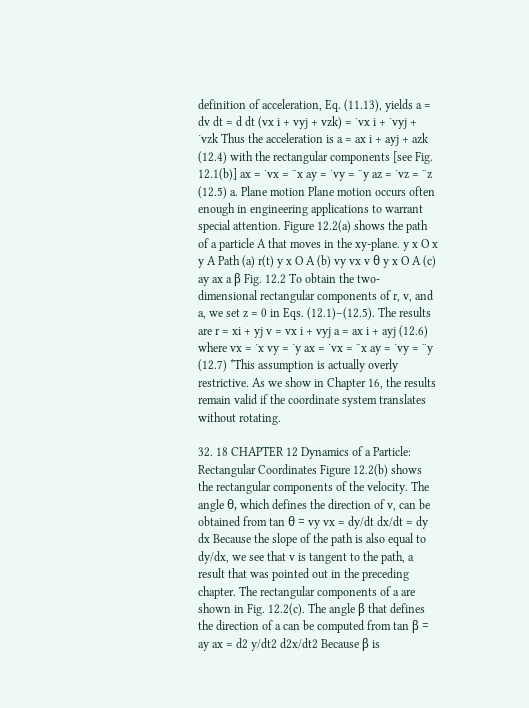definition of acceleration, Eq. (11.13), yields a = dv dt = d dt (vx i + vyj + vzk) = ˙vx i + ˙vyj + ˙vzk Thus the acceleration is a = ax i + ayj + azk (12.4) with the rectangular components [see Fig. 12.1(b)] ax = ˙vx = ¨x ay = ˙vy = ¨y az = ˙vz = ¨z (12.5) a. Plane motion Plane motion occurs often enough in engineering applications to warrant special attention. Figure 12.2(a) shows the path of a particle A that moves in the xy-plane. y x O x y A Path (a) r(t) y x O A (b) vy vx v θ y x O A (c) ay ax a β Fig. 12.2 To obtain the two-dimensional rectangular components of r, v, and a, we set z = 0 in Eqs. (12.1)–(12.5). The results are r = xi + yj v = vx i + vyj a = ax i + ayj (12.6) where vx = ˙x vy = ˙y ax = ˙vx = ¨x ay = ˙vy = ¨y (12.7) *This assumption is actually overly restrictive. As we show in Chapter 16, the results remain valid if the coordinate system translates without rotating.

32. 18 CHAPTER 12 Dynamics of a Particle: Rectangular Coordinates Figure 12.2(b) shows the rectangular components of the velocity. The angle θ, which defines the direction of v, can be obtained from tan θ = vy vx = dy/dt dx/dt = dy dx Because the slope of the path is also equal to dy/dx, we see that v is tangent to the path, a result that was pointed out in the preceding chapter. The rectangular components of a are shown in Fig. 12.2(c). The angle β that defines the direction of a can be computed from tan β = ay ax = d2 y/dt2 d2x/dt2 Because β is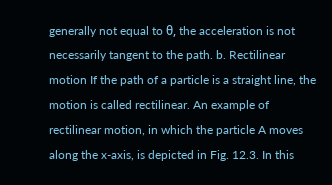generally not equal to θ, the acceleration is not necessarily tangent to the path. b. Rectilinear motion If the path of a particle is a straight line, the motion is called rectilinear. An example of rectilinear motion, in which the particle A moves along the x-axis, is depicted in Fig. 12.3. In this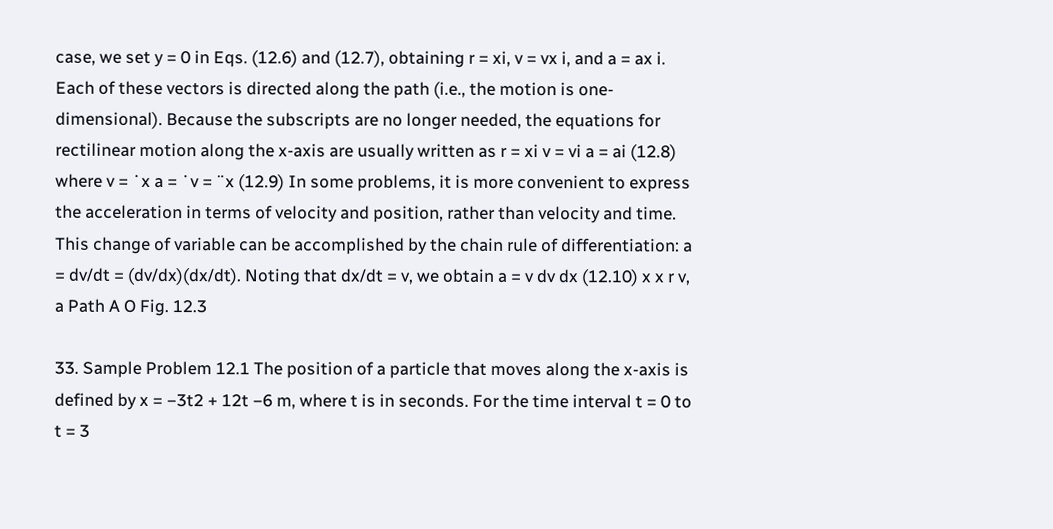case, we set y = 0 in Eqs. (12.6) and (12.7), obtaining r = xi, v = vx i, and a = ax i. Each of these vectors is directed along the path (i.e., the motion is one-dimensional). Because the subscripts are no longer needed, the equations for rectilinear motion along the x-axis are usually written as r = xi v = vi a = ai (12.8) where v = ˙x a = ˙v = ¨x (12.9) In some problems, it is more convenient to express the acceleration in terms of velocity and position, rather than velocity and time. This change of variable can be accomplished by the chain rule of differentiation: a = dv/dt = (dv/dx)(dx/dt). Noting that dx/dt = v, we obtain a = v dv dx (12.10) x x r v, a Path A O Fig. 12.3

33. Sample Problem 12.1 The position of a particle that moves along the x-axis is defined by x = −3t2 + 12t −6 m, where t is in seconds. For the time interval t = 0 to t = 3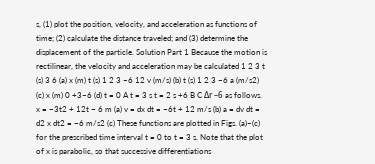s, (1) plot the position, velocity, and acceleration as functions of time; (2) calculate the distance traveled; and (3) determine the displacement of the particle. Solution Part 1 Because the motion is rectilinear, the velocity and acceleration may be calculated 1 2 3 t (s) 3 6 (a) x (m) t (s) 1 2 3 –6 12 v (m/s) (b) t (s) 1 2 3 –6 a (m/s2) (c) x (m) 0 +3–6 (d) t = 0 A t = 3 s t = 2 s +6 B C Δr –6 as follows. x = −3t2 + 12t − 6 m (a) v = dx dt = −6t + 12 m/s (b) a = dv dt = d2 x dt2 = −6 m/s2 (c) These functions are plotted in Figs. (a)–(c) for the prescribed time interval t = 0 to t = 3 s. Note that the plot of x is parabolic, so that successive differentiations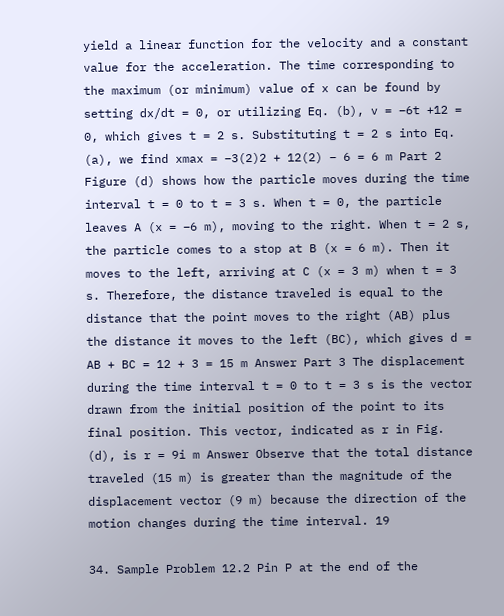yield a linear function for the velocity and a constant value for the acceleration. The time corresponding to the maximum (or minimum) value of x can be found by setting dx/dt = 0, or utilizing Eq. (b), v = −6t +12 = 0, which gives t = 2 s. Substituting t = 2 s into Eq. (a), we find xmax = −3(2)2 + 12(2) − 6 = 6 m Part 2 Figure (d) shows how the particle moves during the time interval t = 0 to t = 3 s. When t = 0, the particle leaves A (x = −6 m), moving to the right. When t = 2 s, the particle comes to a stop at B (x = 6 m). Then it moves to the left, arriving at C (x = 3 m) when t = 3 s. Therefore, the distance traveled is equal to the distance that the point moves to the right (AB) plus the distance it moves to the left (BC), which gives d = AB + BC = 12 + 3 = 15 m Answer Part 3 The displacement during the time interval t = 0 to t = 3 s is the vector drawn from the initial position of the point to its final position. This vector, indicated as r in Fig. (d), is r = 9i m Answer Observe that the total distance traveled (15 m) is greater than the magnitude of the displacement vector (9 m) because the direction of the motion changes during the time interval. 19

34. Sample Problem 12.2 Pin P at the end of the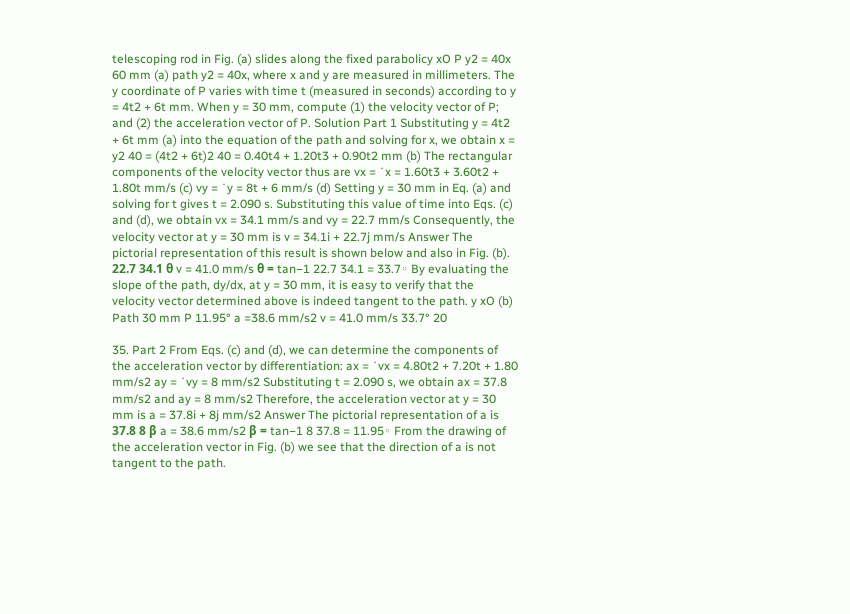telescoping rod in Fig. (a) slides along the fixed parabolicy xO P y2 = 40x 60 mm (a) path y2 = 40x, where x and y are measured in millimeters. The y coordinate of P varies with time t (measured in seconds) according to y = 4t2 + 6t mm. When y = 30 mm, compute (1) the velocity vector of P; and (2) the acceleration vector of P. Solution Part 1 Substituting y = 4t2 + 6t mm (a) into the equation of the path and solving for x, we obtain x = y2 40 = (4t2 + 6t)2 40 = 0.40t4 + 1.20t3 + 0.90t2 mm (b) The rectangular components of the velocity vector thus are vx = ˙x = 1.60t3 + 3.60t2 + 1.80t mm/s (c) vy = ˙y = 8t + 6 mm/s (d) Setting y = 30 mm in Eq. (a) and solving for t gives t = 2.090 s. Substituting this value of time into Eqs. (c) and (d), we obtain vx = 34.1 mm/s and vy = 22.7 mm/s Consequently, the velocity vector at y = 30 mm is v = 34.1i + 22.7j mm/s Answer The pictorial representation of this result is shown below and also in Fig. (b). 22.7 34.1 θ v = 41.0 mm/s θ = tan−1 22.7 34.1 = 33.7◦ By evaluating the slope of the path, dy/dx, at y = 30 mm, it is easy to verify that the velocity vector determined above is indeed tangent to the path. y xO (b) Path 30 mm P 11.95° a =38.6 mm/s2 v = 41.0 mm/s 33.7° 20

35. Part 2 From Eqs. (c) and (d), we can determine the components of the acceleration vector by differentiation: ax = ˙vx = 4.80t2 + 7.20t + 1.80 mm/s2 ay = ˙vy = 8 mm/s2 Substituting t = 2.090 s, we obtain ax = 37.8 mm/s2 and ay = 8 mm/s2 Therefore, the acceleration vector at y = 30 mm is a = 37.8i + 8j mm/s2 Answer The pictorial representation of a is 37.8 8 β a = 38.6 mm/s2 β = tan−1 8 37.8 = 11.95◦ From the drawing of the acceleration vector in Fig. (b) we see that the direction of a is not tangent to the path.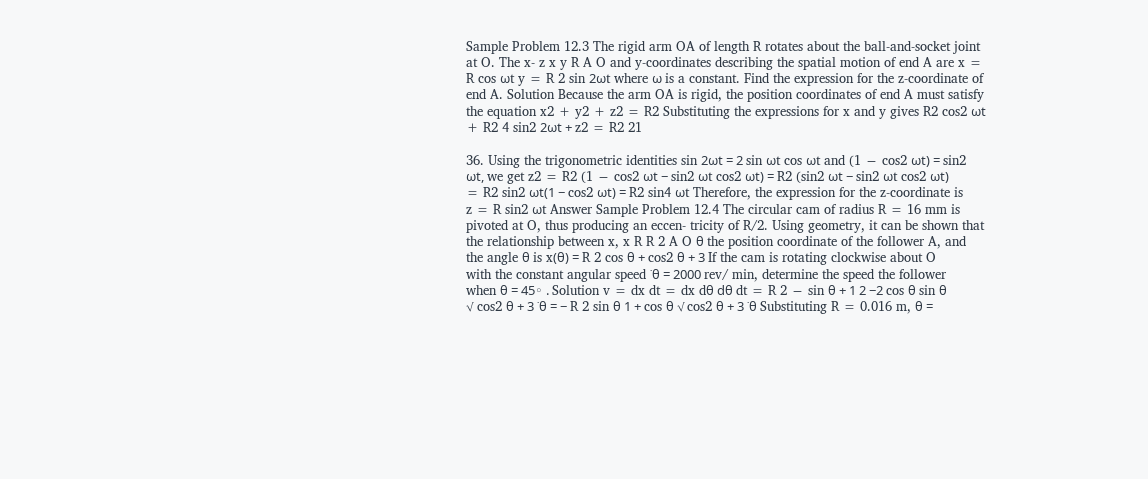Sample Problem 12.3 The rigid arm OA of length R rotates about the ball-and-socket joint at O. The x- z x y R A O and y-coordinates describing the spatial motion of end A are x = R cos ωt y = R 2 sin 2ωt where ω is a constant. Find the expression for the z-coordinate of end A. Solution Because the arm OA is rigid, the position coordinates of end A must satisfy the equation x2 + y2 + z2 = R2 Substituting the expressions for x and y gives R2 cos2 ωt + R2 4 sin2 2ωt + z2 = R2 21

36. Using the trigonometric identities sin 2ωt = 2 sin ωt cos ωt and (1 − cos2 ωt) = sin2 ωt, we get z2 = R2 (1 − cos2 ωt − sin2 ωt cos2 ωt) = R2 (sin2 ωt − sin2 ωt cos2 ωt) = R2 sin2 ωt(1 − cos2 ωt) = R2 sin4 ωt Therefore, the expression for the z-coordinate is z = R sin2 ωt Answer Sample Problem 12.4 The circular cam of radius R = 16 mm is pivoted at O, thus producing an eccen- tricity of R/2. Using geometry, it can be shown that the relationship between x, x R R 2 A O θ the position coordinate of the follower A, and the angle θ is x(θ) = R 2 cos θ + cos2 θ + 3 If the cam is rotating clockwise about O with the constant angular speed ˙θ = 2000 rev/ min, determine the speed the follower when θ = 45◦ . Solution v = dx dt = dx dθ dθ dt = R 2 − sin θ + 1 2 −2 cos θ sin θ √ cos2 θ + 3 ˙θ = − R 2 sin θ 1 + cos θ √ cos2 θ + 3 ˙θ Substituting R = 0.016 m, θ =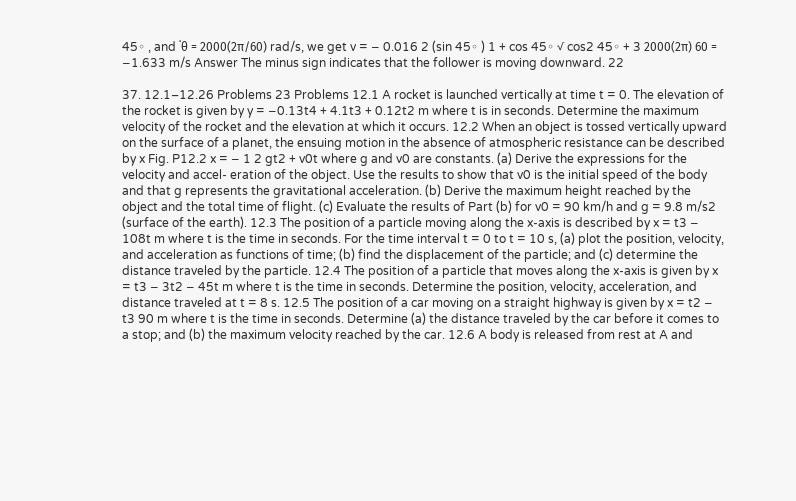45◦ , and ˙θ = 2000(2π/60) rad/s, we get v = − 0.016 2 (sin 45◦ ) 1 + cos 45◦ √ cos2 45◦ + 3 2000(2π) 60 = −1.633 m/s Answer The minus sign indicates that the follower is moving downward. 22

37. 12.1–12.26 Problems 23 Problems 12.1 A rocket is launched vertically at time t = 0. The elevation of the rocket is given by y = −0.13t4 + 4.1t3 + 0.12t2 m where t is in seconds. Determine the maximum velocity of the rocket and the elevation at which it occurs. 12.2 When an object is tossed vertically upward on the surface of a planet, the ensuing motion in the absence of atmospheric resistance can be described by x Fig. P12.2 x = − 1 2 gt2 + v0t where g and v0 are constants. (a) Derive the expressions for the velocity and accel- eration of the object. Use the results to show that v0 is the initial speed of the body and that g represents the gravitational acceleration. (b) Derive the maximum height reached by the object and the total time of flight. (c) Evaluate the results of Part (b) for v0 = 90 km/h and g = 9.8 m/s2 (surface of the earth). 12.3 The position of a particle moving along the x-axis is described by x = t3 − 108t m where t is the time in seconds. For the time interval t = 0 to t = 10 s, (a) plot the position, velocity, and acceleration as functions of time; (b) find the displacement of the particle; and (c) determine the distance traveled by the particle. 12.4 The position of a particle that moves along the x-axis is given by x = t3 − 3t2 − 45t m where t is the time in seconds. Determine the position, velocity, acceleration, and distance traveled at t = 8 s. 12.5 The position of a car moving on a straight highway is given by x = t2 − t3 90 m where t is the time in seconds. Determine (a) the distance traveled by the car before it comes to a stop; and (b) the maximum velocity reached by the car. 12.6 A body is released from rest at A and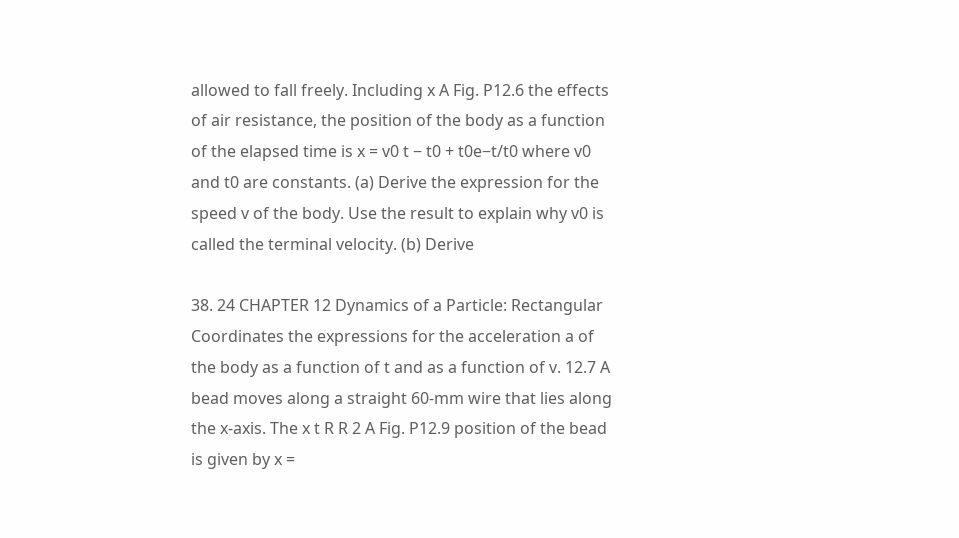allowed to fall freely. Including x A Fig. P12.6 the effects of air resistance, the position of the body as a function of the elapsed time is x = v0 t − t0 + t0e−t/t0 where v0 and t0 are constants. (a) Derive the expression for the speed v of the body. Use the result to explain why v0 is called the terminal velocity. (b) Derive

38. 24 CHAPTER 12 Dynamics of a Particle: Rectangular Coordinates the expressions for the acceleration a of the body as a function of t and as a function of v. 12.7 A bead moves along a straight 60-mm wire that lies along the x-axis. The x t R R 2 A Fig. P12.9 position of the bead is given by x =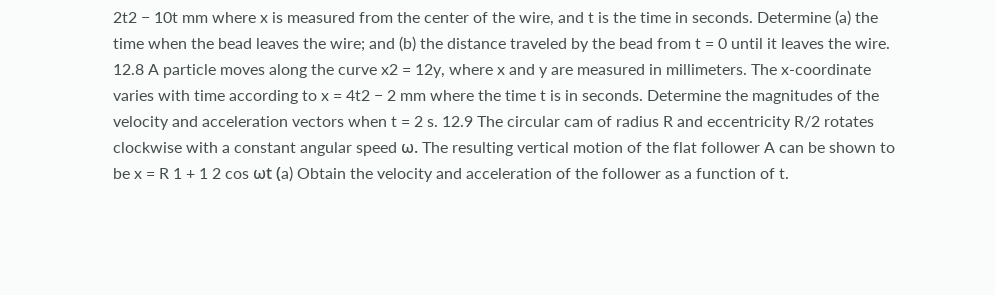2t2 − 10t mm where x is measured from the center of the wire, and t is the time in seconds. Determine (a) the time when the bead leaves the wire; and (b) the distance traveled by the bead from t = 0 until it leaves the wire. 12.8 A particle moves along the curve x2 = 12y, where x and y are measured in millimeters. The x-coordinate varies with time according to x = 4t2 − 2 mm where the time t is in seconds. Determine the magnitudes of the velocity and acceleration vectors when t = 2 s. 12.9 The circular cam of radius R and eccentricity R/2 rotates clockwise with a constant angular speed ω. The resulting vertical motion of the flat follower A can be shown to be x = R 1 + 1 2 cos ωt (a) Obtain the velocity and acceleration of the follower as a function of t.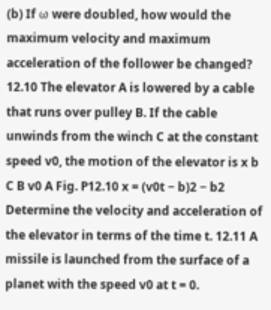(b) If ω were doubled, how would the maximum velocity and maximum acceleration of the follower be changed? 12.10 The elevator A is lowered by a cable that runs over pulley B. If the cable unwinds from the winch C at the constant speed v0, the motion of the elevator is x b C B v0 A Fig. P12.10 x = (v0t − b)2 − b2 Determine the velocity and acceleration of the elevator in terms of the time t. 12.11 A missile is launched from the surface of a planet with the speed v0 at t = 0.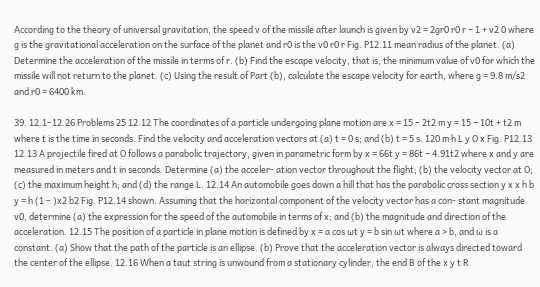According to the theory of universal gravitation, the speed v of the missile after launch is given by v2 = 2gr0 r0 r − 1 + v2 0 where g is the gravitational acceleration on the surface of the planet and r0 is the v0 r0 r Fig. P12.11 mean radius of the planet. (a) Determine the acceleration of the missile in terms of r. (b) Find the escape velocity, that is, the minimum value of v0 for which the missile will not return to the planet. (c) Using the result of Part (b), calculate the escape velocity for earth, where g = 9.8 m/s2 and r0 = 6400 km.

39. 12.1–12.26 Problems 25 12.12 The coordinates of a particle undergoing plane motion are x = 15 − 2t2 m y = 15 − 10t + t2 m where t is the time in seconds. Find the velocity and acceleration vectors at (a) t = 0 s; and (b) t = 5 s. 120 m h L y O x Fig. P12.13 12.13 A projectile fired at O follows a parabolic trajectory, given in parametric form by x = 66t y = 86t − 4.91t2 where x and y are measured in meters and t in seconds. Determine (a) the acceler- ation vector throughout the flight; (b) the velocity vector at O; (c) the maximum height h; and (d) the range L. 12.14 An automobile goes down a hill that has the parabolic cross section y x x h b y = h (1 – )x2 b2 Fig. P12.14 shown. Assuming that the horizontal component of the velocity vector has a con- stant magnitude v0, determine (a) the expression for the speed of the automobile in terms of x; and (b) the magnitude and direction of the acceleration. 12.15 The position of a particle in plane motion is defined by x = a cos ωt y = b sin ωt where a > b, and ω is a constant. (a) Show that the path of the particle is an ellipse. (b) Prove that the acceleration vector is always directed toward the center of the ellipse. 12.16 When a taut string is unwound from a stationary cylinder, the end B of the x y t R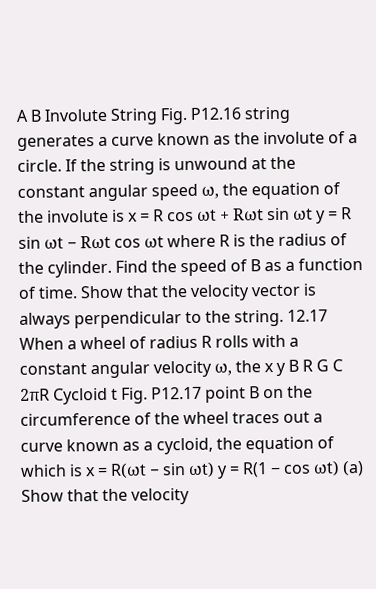A B Involute String Fig. P12.16 string generates a curve known as the involute of a circle. If the string is unwound at the constant angular speed ω, the equation of the involute is x = R cos ωt + Rωt sin ωt y = R sin ωt − Rωt cos ωt where R is the radius of the cylinder. Find the speed of B as a function of time. Show that the velocity vector is always perpendicular to the string. 12.17 When a wheel of radius R rolls with a constant angular velocity ω, the x y B R G C 2πR Cycloid t Fig. P12.17 point B on the circumference of the wheel traces out a curve known as a cycloid, the equation of which is x = R(ωt − sin ωt) y = R(1 − cos ωt) (a) Show that the velocity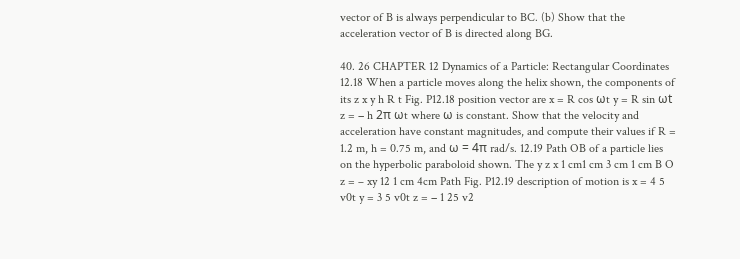vector of B is always perpendicular to BC. (b) Show that the acceleration vector of B is directed along BG.

40. 26 CHAPTER 12 Dynamics of a Particle: Rectangular Coordinates 12.18 When a particle moves along the helix shown, the components of its z x y h R t Fig. P12.18 position vector are x = R cos ωt y = R sin ωt z = − h 2π ωt where ω is constant. Show that the velocity and acceleration have constant magnitudes, and compute their values if R = 1.2 m, h = 0.75 m, and ω = 4π rad/s. 12.19 Path OB of a particle lies on the hyperbolic paraboloid shown. The y z x 1 cm1 cm 3 cm 1 cm B O z = – xy 12 1 cm 4cm Path Fig. P12.19 description of motion is x = 4 5 v0t y = 3 5 v0t z = − 1 25 v2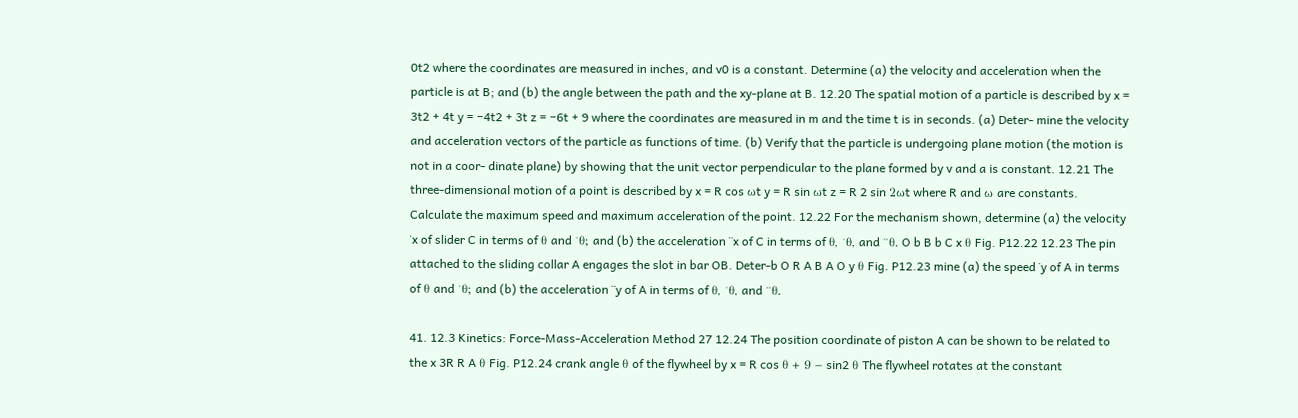0t2 where the coordinates are measured in inches, and v0 is a constant. Determine (a) the velocity and acceleration when the particle is at B; and (b) the angle between the path and the xy-plane at B. 12.20 The spatial motion of a particle is described by x = 3t2 + 4t y = −4t2 + 3t z = −6t + 9 where the coordinates are measured in m and the time t is in seconds. (a) Deter- mine the velocity and acceleration vectors of the particle as functions of time. (b) Verify that the particle is undergoing plane motion (the motion is not in a coor- dinate plane) by showing that the unit vector perpendicular to the plane formed by v and a is constant. 12.21 The three-dimensional motion of a point is described by x = R cos ωt y = R sin ωt z = R 2 sin 2ωt where R and ω are constants. Calculate the maximum speed and maximum acceleration of the point. 12.22 For the mechanism shown, determine (a) the velocity ˙x of slider C in terms of θ and ˙θ; and (b) the acceleration ¨x of C in terms of θ, ˙θ, and ¨θ. O b B b C x θ Fig. P12.22 12.23 The pin attached to the sliding collar A engages the slot in bar OB. Deter-b O R A B A O y θ Fig. P12.23 mine (a) the speed ˙y of A in terms of θ and ˙θ; and (b) the acceleration ¨y of A in terms of θ, ˙θ, and ¨θ.

41. 12.3 Kinetics: Force-Mass-Acceleration Method 27 12.24 The position coordinate of piston A can be shown to be related to the x 3R R A θ Fig. P12.24 crank angle θ of the flywheel by x = R cos θ + 9 − sin2 θ The flywheel rotates at the constant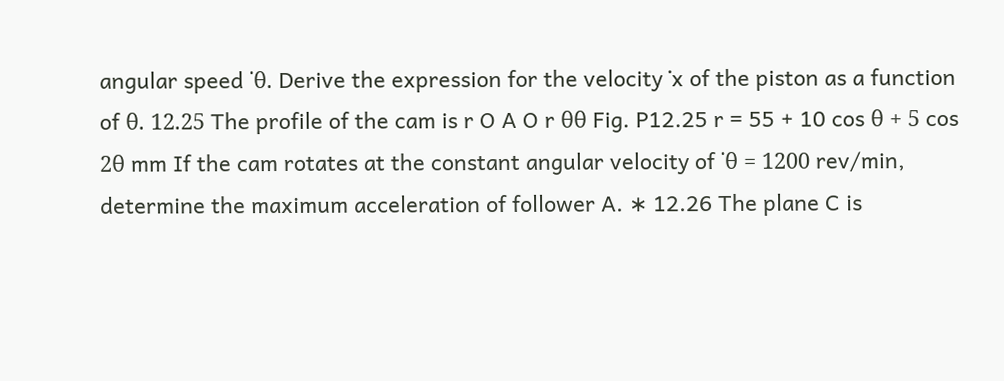angular speed ˙θ. Derive the expression for the velocity ˙x of the piston as a function of θ. 12.25 The profile of the cam is r O A O r θθ Fig. P12.25 r = 55 + 10 cos θ + 5 cos 2θ mm If the cam rotates at the constant angular velocity of ˙θ = 1200 rev/min, determine the maximum acceleration of follower A. ∗ 12.26 The plane C is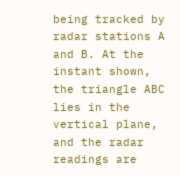being tracked by radar stations A and B. At the instant shown, the triangle ABC lies in the vertical plane, and the radar readings are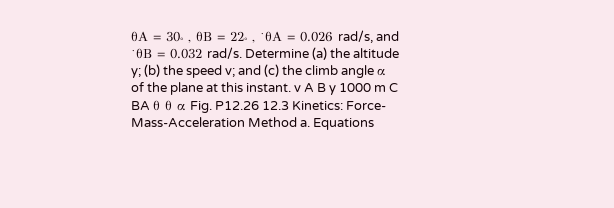θA = 30◦ , θB = 22◦ , ˙θA = 0.026 rad/s, and ˙θB = 0.032 rad/s. Determine (a) the altitude y; (b) the speed v; and (c) the climb angle α of the plane at this instant. v A B y 1000 m C BA θ θ α Fig. P12.26 12.3 Kinetics: Force-Mass-Acceleration Method a. Equations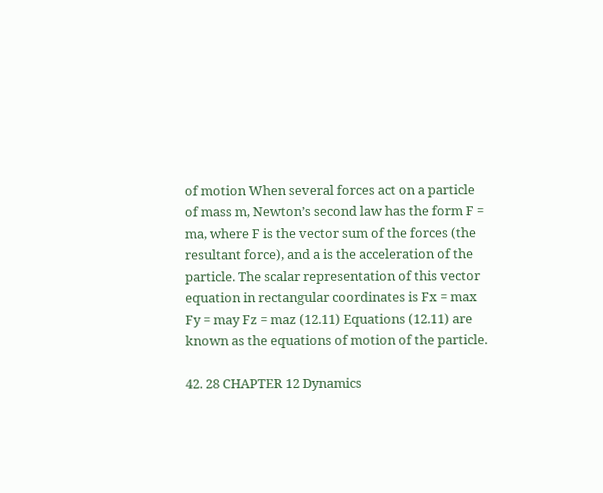of motion When several forces act on a particle of mass m, Newton’s second law has the form F = ma, where F is the vector sum of the forces (the resultant force), and a is the acceleration of the particle. The scalar representation of this vector equation in rectangular coordinates is Fx = max Fy = may Fz = maz (12.11) Equations (12.11) are known as the equations of motion of the particle.

42. 28 CHAPTER 12 Dynamics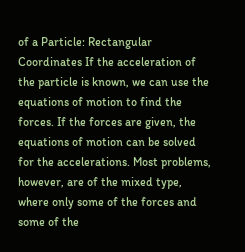of a Particle: Rectangular Coordinates If the acceleration of the particle is known, we can use the equations of motion to find the forces. If the forces are given, the equations of motion can be solved for the accelerations. Most problems, however, are of the mixed type, where only some of the forces and some of the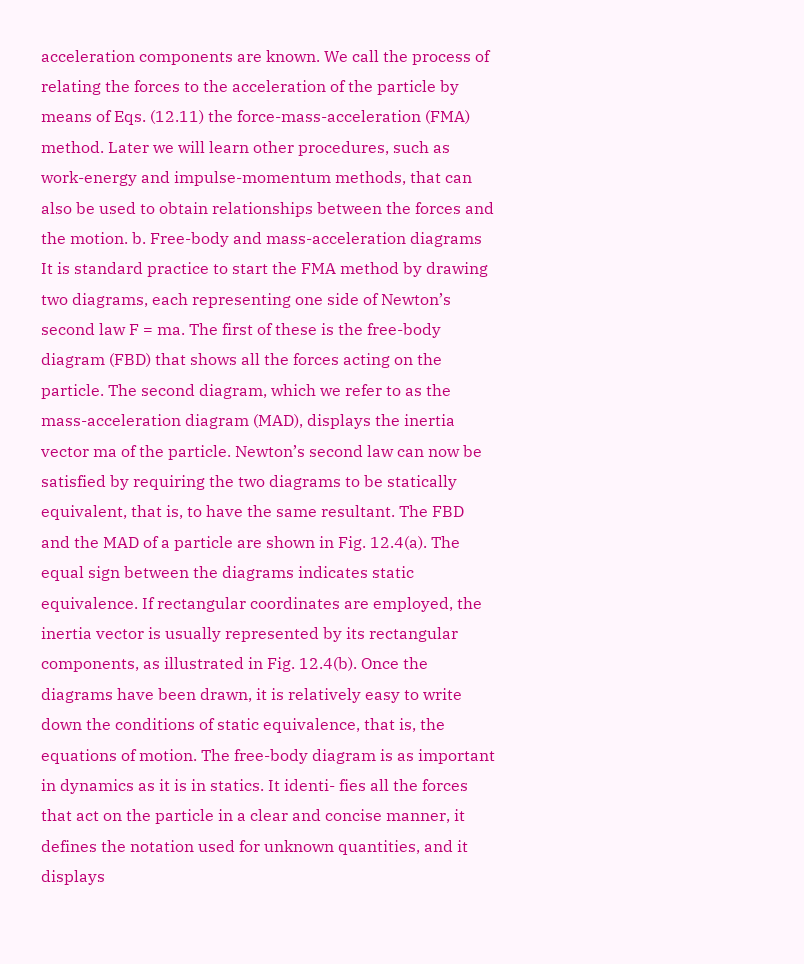acceleration components are known. We call the process of relating the forces to the acceleration of the particle by means of Eqs. (12.11) the force-mass-acceleration (FMA) method. Later we will learn other procedures, such as work-energy and impulse-momentum methods, that can also be used to obtain relationships between the forces and the motion. b. Free-body and mass-acceleration diagrams It is standard practice to start the FMA method by drawing two diagrams, each representing one side of Newton’s second law F = ma. The first of these is the free-body diagram (FBD) that shows all the forces acting on the particle. The second diagram, which we refer to as the mass-acceleration diagram (MAD), displays the inertia vector ma of the particle. Newton’s second law can now be satisfied by requiring the two diagrams to be statically equivalent, that is, to have the same resultant. The FBD and the MAD of a particle are shown in Fig. 12.4(a). The equal sign between the diagrams indicates static equivalence. If rectangular coordinates are employed, the inertia vector is usually represented by its rectangular components, as illustrated in Fig. 12.4(b). Once the diagrams have been drawn, it is relatively easy to write down the conditions of static equivalence, that is, the equations of motion. The free-body diagram is as important in dynamics as it is in statics. It identi- fies all the forces that act on the particle in a clear and concise manner, it defines the notation used for unknown quantities, and it displays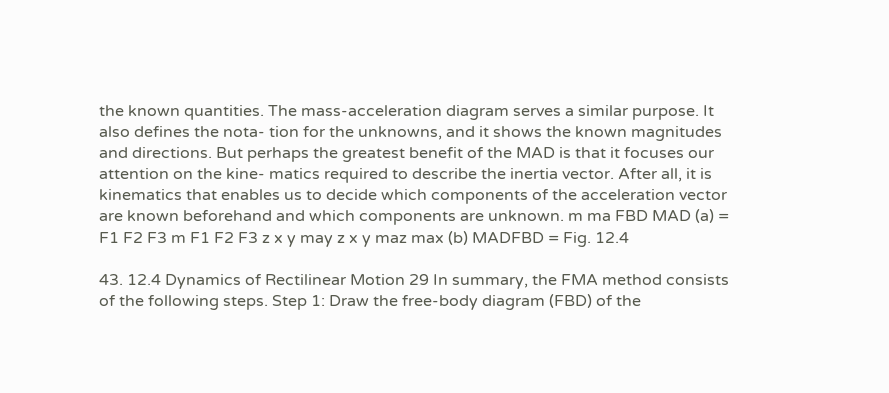the known quantities. The mass-acceleration diagram serves a similar purpose. It also defines the nota- tion for the unknowns, and it shows the known magnitudes and directions. But perhaps the greatest benefit of the MAD is that it focuses our attention on the kine- matics required to describe the inertia vector. After all, it is kinematics that enables us to decide which components of the acceleration vector are known beforehand and which components are unknown. m ma FBD MAD (a) = F1 F2 F3 m F1 F2 F3 z x y may z x y maz max (b) MADFBD = Fig. 12.4

43. 12.4 Dynamics of Rectilinear Motion 29 In summary, the FMA method consists of the following steps. Step 1: Draw the free-body diagram (FBD) of the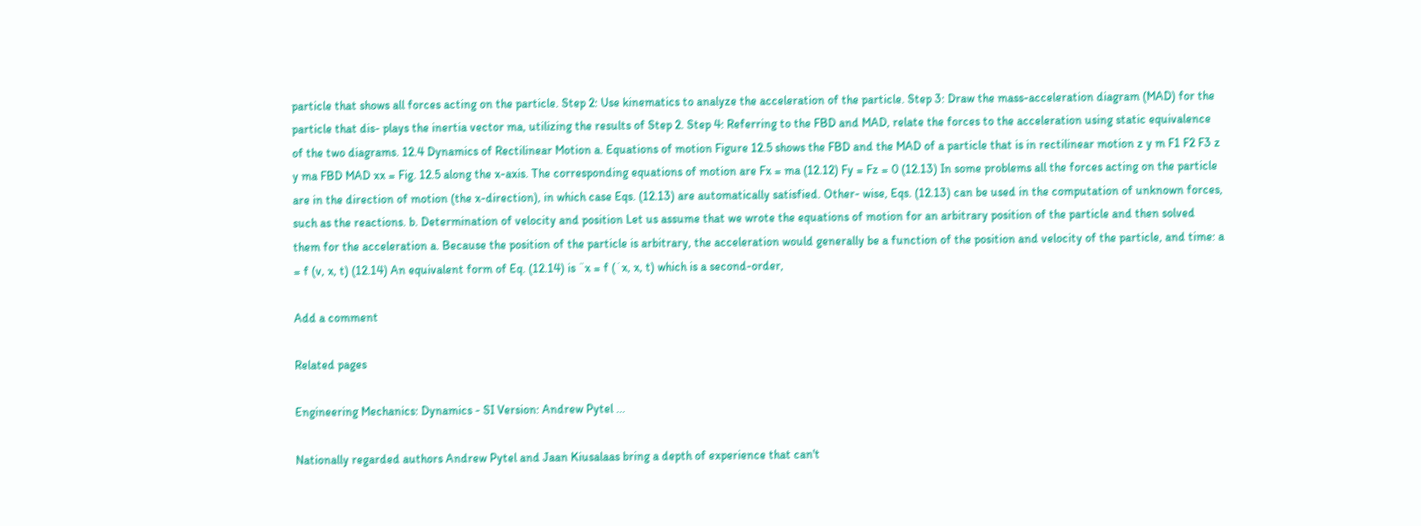particle that shows all forces acting on the particle. Step 2: Use kinematics to analyze the acceleration of the particle. Step 3: Draw the mass-acceleration diagram (MAD) for the particle that dis- plays the inertia vector ma, utilizing the results of Step 2. Step 4: Referring to the FBD and MAD, relate the forces to the acceleration using static equivalence of the two diagrams. 12.4 Dynamics of Rectilinear Motion a. Equations of motion Figure 12.5 shows the FBD and the MAD of a particle that is in rectilinear motion z y m F1 F2 F3 z y ma FBD MAD xx = Fig. 12.5 along the x-axis. The corresponding equations of motion are Fx = ma (12.12) Fy = Fz = 0 (12.13) In some problems all the forces acting on the particle are in the direction of motion (the x-direction), in which case Eqs. (12.13) are automatically satisfied. Other- wise, Eqs. (12.13) can be used in the computation of unknown forces, such as the reactions. b. Determination of velocity and position Let us assume that we wrote the equations of motion for an arbitrary position of the particle and then solved them for the acceleration a. Because the position of the particle is arbitrary, the acceleration would generally be a function of the position and velocity of the particle, and time: a = f (v, x, t) (12.14) An equivalent form of Eq. (12.14) is ¨x = f (˙x, x, t) which is a second-order,

Add a comment

Related pages

Engineering Mechanics: Dynamics - SI Version: Andrew Pytel ...

Nationally regarded authors Andrew Pytel and Jaan Kiusalaas bring a depth of experience that can't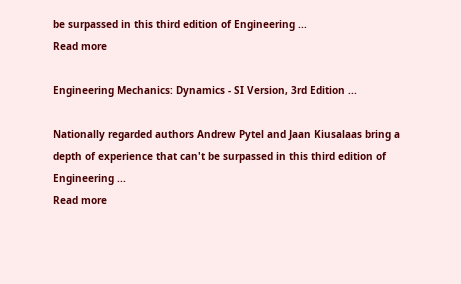be surpassed in this third edition of Engineering ...
Read more

Engineering Mechanics: Dynamics - SI Version, 3rd Edition ...

Nationally regarded authors Andrew Pytel and Jaan Kiusalaas bring a depth of experience that can't be surpassed in this third edition of Engineering ...
Read more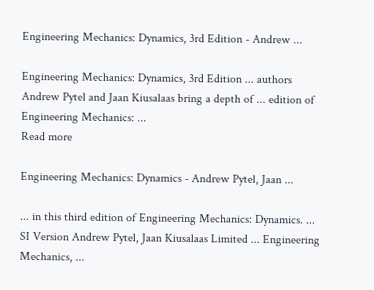Engineering Mechanics: Dynamics, 3rd Edition - Andrew ...

Engineering Mechanics: Dynamics, 3rd Edition ... authors Andrew Pytel and Jaan Kiusalaas bring a depth of ... edition of Engineering Mechanics: ...
Read more

Engineering Mechanics: Dynamics - Andrew Pytel, Jaan ...

... in this third edition of Engineering Mechanics: Dynamics. ... SI Version Andrew Pytel, Jaan Kiusalaas Limited ... Engineering Mechanics, ...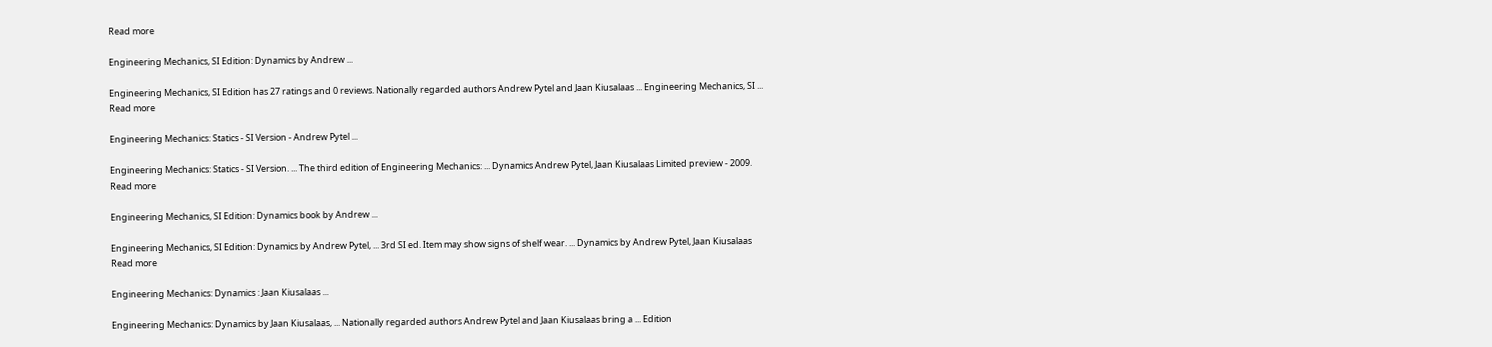Read more

Engineering Mechanics, SI Edition: Dynamics by Andrew ...

Engineering Mechanics, SI Edition has 27 ratings and 0 reviews. Nationally regarded authors Andrew Pytel and Jaan Kiusalaas ... Engineering Mechanics, SI ...
Read more

Engineering Mechanics: Statics - SI Version - Andrew Pytel ...

Engineering Mechanics: Statics - SI Version. ... The third edition of Engineering Mechanics: ... Dynamics Andrew Pytel, Jaan Kiusalaas Limited preview - 2009.
Read more

Engineering Mechanics, SI Edition: Dynamics book by Andrew ...

Engineering Mechanics, SI Edition: Dynamics by Andrew Pytel, ... 3rd SI ed. Item may show signs of shelf wear. ... Dynamics by Andrew Pytel, Jaan Kiusalaas
Read more

Engineering Mechanics: Dynamics : Jaan Kiusalaas ...

Engineering Mechanics: Dynamics by Jaan Kiusalaas, ... Nationally regarded authors Andrew Pytel and Jaan Kiusalaas bring a ... Edition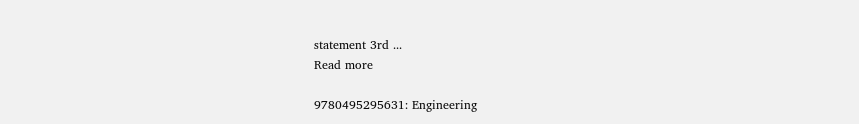statement 3rd ...
Read more

9780495295631: Engineering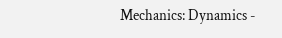Mechanics: Dynamics -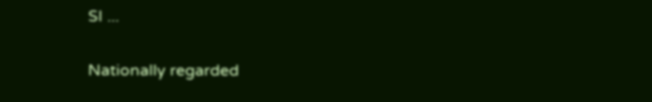SI ...

Nationally regarded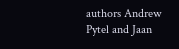authors Andrew Pytel and Jaan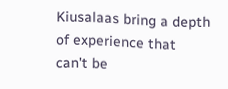Kiusalaas bring a depth of experience that can't be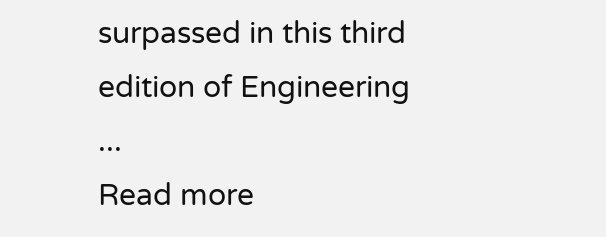surpassed in this third edition of Engineering ...
Read more